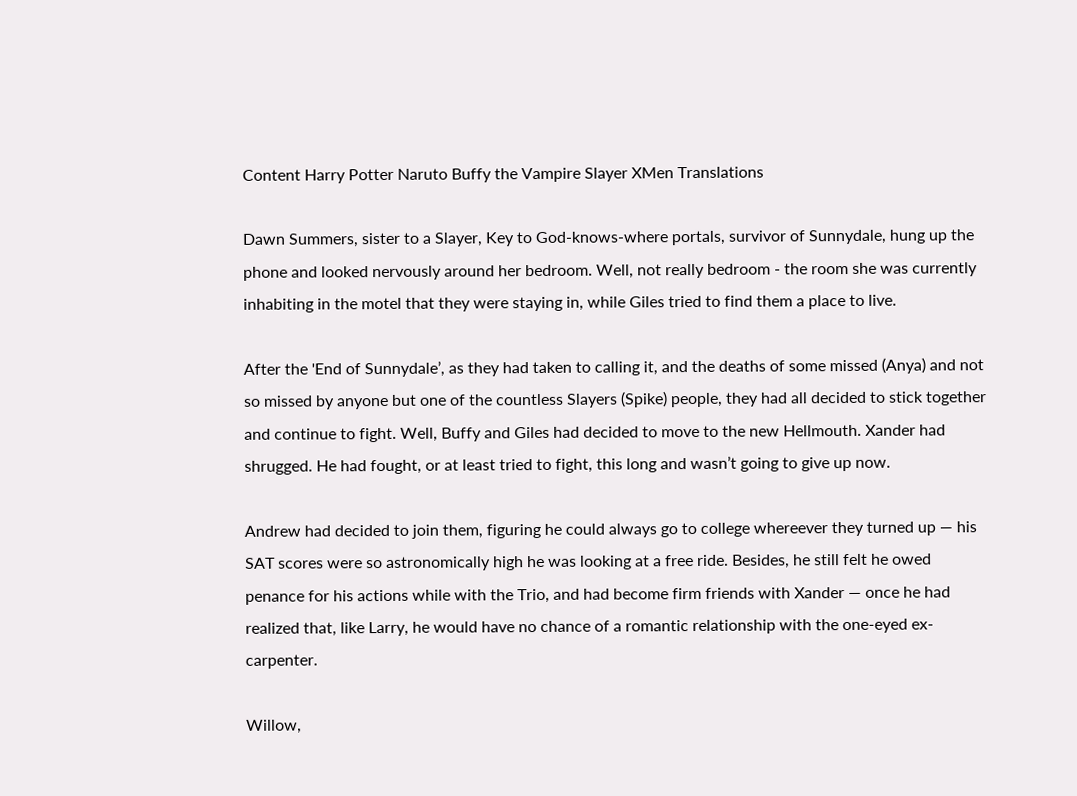Content Harry Potter Naruto Buffy the Vampire Slayer XMen Translations

Dawn Summers, sister to a Slayer, Key to God-knows-where portals, survivor of Sunnydale, hung up the phone and looked nervously around her bedroom. Well, not really bedroom - the room she was currently inhabiting in the motel that they were staying in, while Giles tried to find them a place to live.

After the 'End of Sunnydale’, as they had taken to calling it, and the deaths of some missed (Anya) and not so missed by anyone but one of the countless Slayers (Spike) people, they had all decided to stick together and continue to fight. Well, Buffy and Giles had decided to move to the new Hellmouth. Xander had shrugged. He had fought, or at least tried to fight, this long and wasn’t going to give up now.

Andrew had decided to join them, figuring he could always go to college whereever they turned up — his SAT scores were so astronomically high he was looking at a free ride. Besides, he still felt he owed penance for his actions while with the Trio, and had become firm friends with Xander — once he had realized that, like Larry, he would have no chance of a romantic relationship with the one-eyed ex-carpenter.

Willow,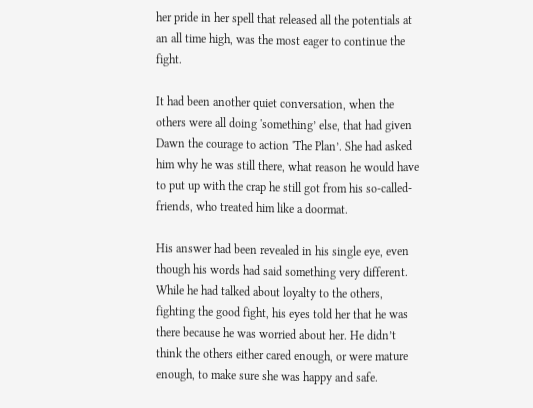her pride in her spell that released all the potentials at an all time high, was the most eager to continue the fight.

It had been another quiet conversation, when the others were all doing 'something’ else, that had given Dawn the courage to action 'The Plan’. She had asked him why he was still there, what reason he would have to put up with the crap he still got from his so-called-friends, who treated him like a doormat.

His answer had been revealed in his single eye, even though his words had said something very different. While he had talked about loyalty to the others, fighting the good fight, his eyes told her that he was there because he was worried about her. He didn’t think the others either cared enough, or were mature enough, to make sure she was happy and safe.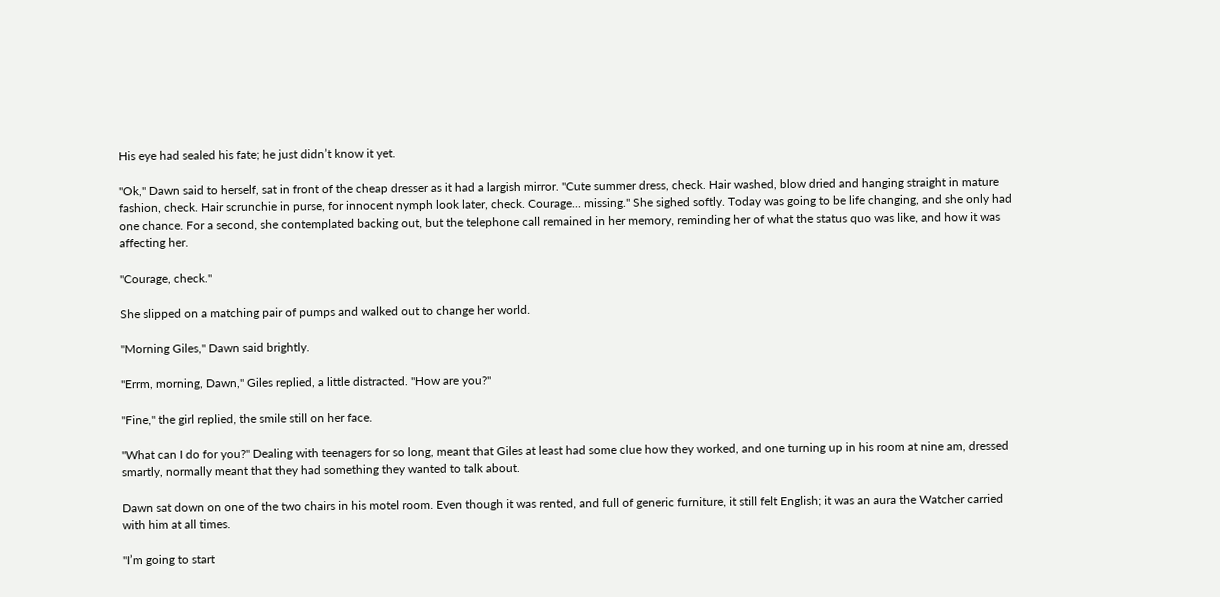His eye had sealed his fate; he just didn’t know it yet.

"Ok," Dawn said to herself, sat in front of the cheap dresser as it had a largish mirror. "Cute summer dress, check. Hair washed, blow dried and hanging straight in mature fashion, check. Hair scrunchie in purse, for innocent nymph look later, check. Courage... missing." She sighed softly. Today was going to be life changing, and she only had one chance. For a second, she contemplated backing out, but the telephone call remained in her memory, reminding her of what the status quo was like, and how it was affecting her.

"Courage, check."

She slipped on a matching pair of pumps and walked out to change her world.

"Morning Giles," Dawn said brightly.

"Errm, morning, Dawn," Giles replied, a little distracted. "How are you?"

"Fine," the girl replied, the smile still on her face.

"What can I do for you?" Dealing with teenagers for so long, meant that Giles at least had some clue how they worked, and one turning up in his room at nine am, dressed smartly, normally meant that they had something they wanted to talk about.

Dawn sat down on one of the two chairs in his motel room. Even though it was rented, and full of generic furniture, it still felt English; it was an aura the Watcher carried with him at all times.

"I’m going to start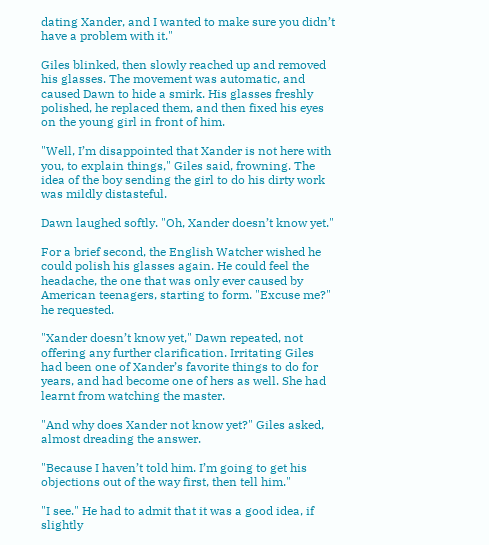dating Xander, and I wanted to make sure you didn’t have a problem with it."

Giles blinked, then slowly reached up and removed his glasses. The movement was automatic, and caused Dawn to hide a smirk. His glasses freshly polished, he replaced them, and then fixed his eyes on the young girl in front of him.

"Well, I’m disappointed that Xander is not here with you, to explain things," Giles said, frowning. The idea of the boy sending the girl to do his dirty work was mildly distasteful.

Dawn laughed softly. "Oh, Xander doesn’t know yet."

For a brief second, the English Watcher wished he could polish his glasses again. He could feel the headache, the one that was only ever caused by American teenagers, starting to form. "Excuse me?" he requested.

"Xander doesn’t know yet," Dawn repeated, not offering any further clarification. Irritating Giles had been one of Xander’s favorite things to do for years, and had become one of hers as well. She had learnt from watching the master.

"And why does Xander not know yet?" Giles asked, almost dreading the answer.

"Because I haven’t told him. I’m going to get his objections out of the way first, then tell him."

"I see." He had to admit that it was a good idea, if slightly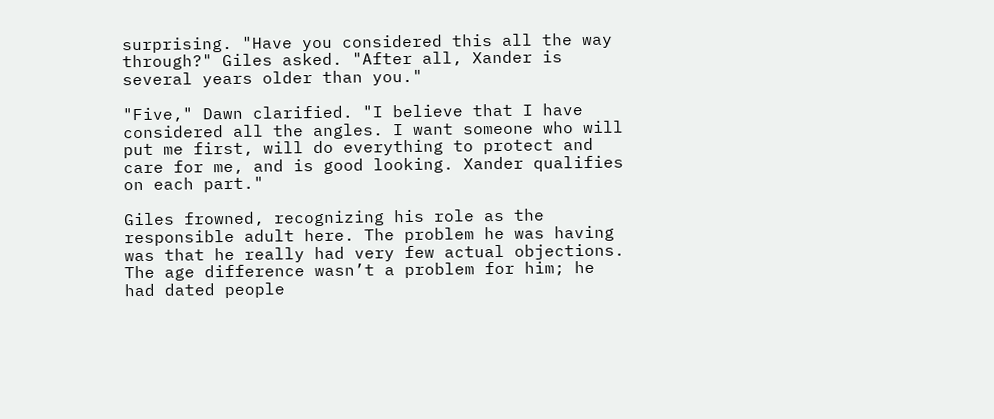surprising. "Have you considered this all the way through?" Giles asked. "After all, Xander is several years older than you."

"Five," Dawn clarified. "I believe that I have considered all the angles. I want someone who will put me first, will do everything to protect and care for me, and is good looking. Xander qualifies on each part."

Giles frowned, recognizing his role as the responsible adult here. The problem he was having was that he really had very few actual objections. The age difference wasn’t a problem for him; he had dated people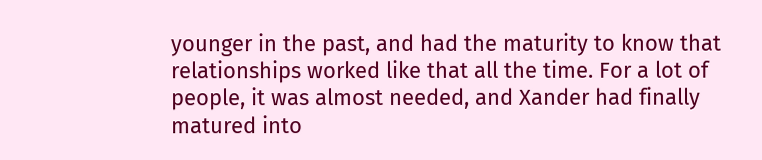younger in the past, and had the maturity to know that relationships worked like that all the time. For a lot of people, it was almost needed, and Xander had finally matured into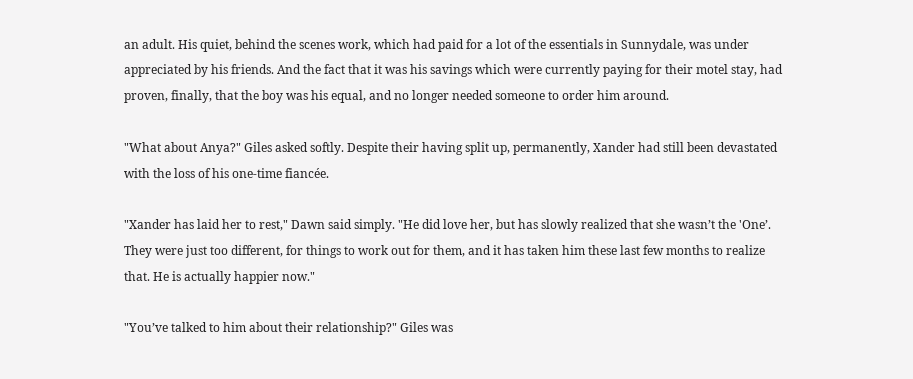an adult. His quiet, behind the scenes work, which had paid for a lot of the essentials in Sunnydale, was under appreciated by his friends. And the fact that it was his savings which were currently paying for their motel stay, had proven, finally, that the boy was his equal, and no longer needed someone to order him around.

"What about Anya?" Giles asked softly. Despite their having split up, permanently, Xander had still been devastated with the loss of his one-time fiancée.

"Xander has laid her to rest," Dawn said simply. "He did love her, but has slowly realized that she wasn’t the 'One’. They were just too different, for things to work out for them, and it has taken him these last few months to realize that. He is actually happier now."

"You’ve talked to him about their relationship?" Giles was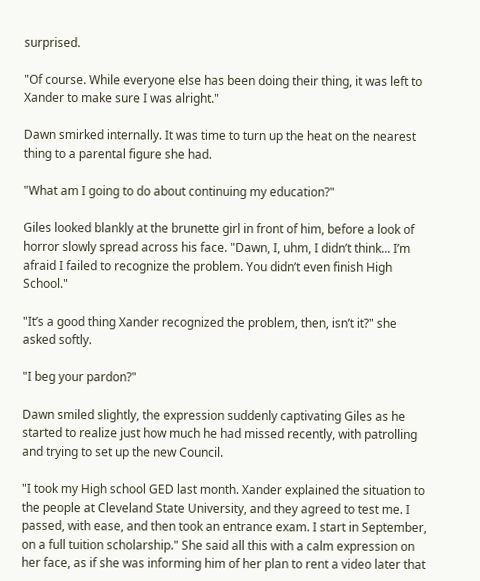surprised.

"Of course. While everyone else has been doing their thing, it was left to Xander to make sure I was alright."

Dawn smirked internally. It was time to turn up the heat on the nearest thing to a parental figure she had.

"What am I going to do about continuing my education?"

Giles looked blankly at the brunette girl in front of him, before a look of horror slowly spread across his face. "Dawn, I, uhm, I didn’t think... I’m afraid I failed to recognize the problem. You didn’t even finish High School."

"It’s a good thing Xander recognized the problem, then, isn’t it?" she asked softly.

"I beg your pardon?"

Dawn smiled slightly, the expression suddenly captivating Giles as he started to realize just how much he had missed recently, with patrolling and trying to set up the new Council.

"I took my High school GED last month. Xander explained the situation to the people at Cleveland State University, and they agreed to test me. I passed, with ease, and then took an entrance exam. I start in September, on a full tuition scholarship." She said all this with a calm expression on her face, as if she was informing him of her plan to rent a video later that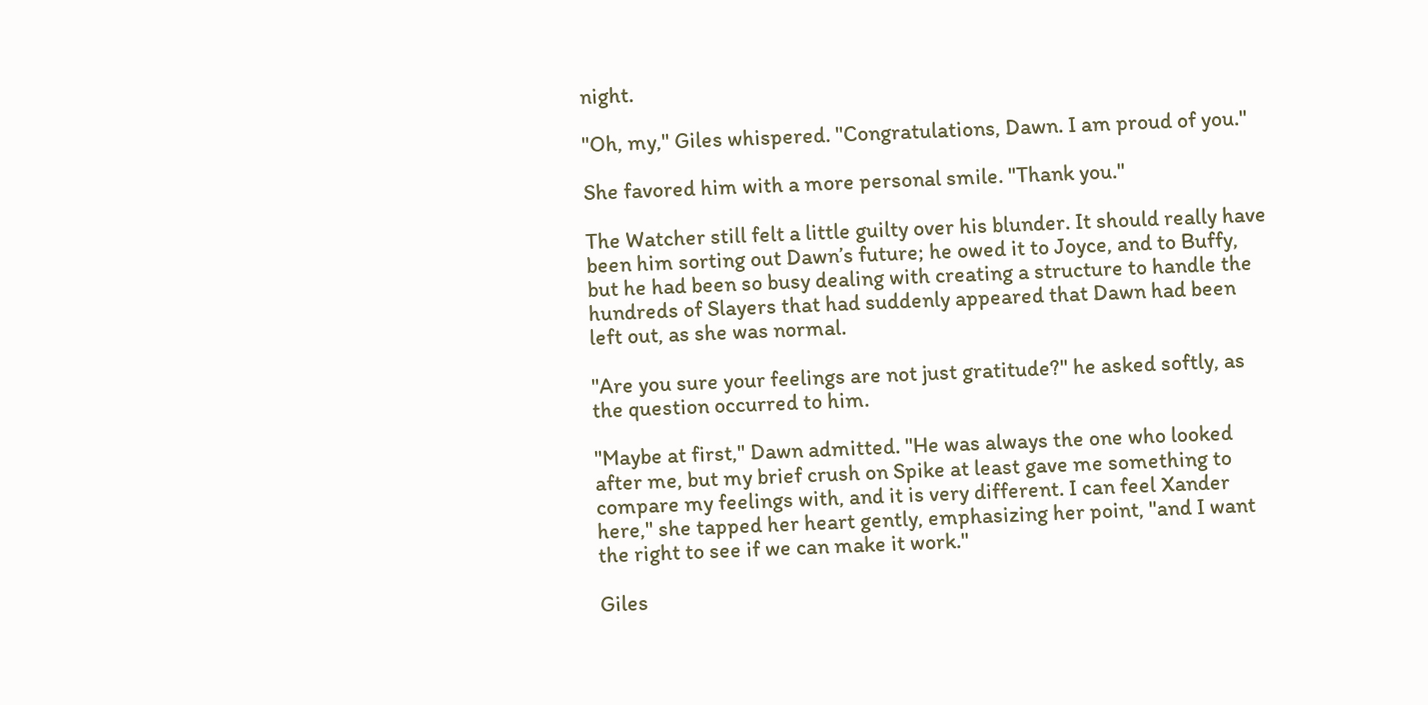night.

"Oh, my," Giles whispered. "Congratulations, Dawn. I am proud of you."

She favored him with a more personal smile. "Thank you."

The Watcher still felt a little guilty over his blunder. It should really have been him sorting out Dawn’s future; he owed it to Joyce, and to Buffy, but he had been so busy dealing with creating a structure to handle the hundreds of Slayers that had suddenly appeared that Dawn had been left out, as she was normal.

"Are you sure your feelings are not just gratitude?" he asked softly, as the question occurred to him.

"Maybe at first," Dawn admitted. "He was always the one who looked after me, but my brief crush on Spike at least gave me something to compare my feelings with, and it is very different. I can feel Xander here," she tapped her heart gently, emphasizing her point, "and I want the right to see if we can make it work."

Giles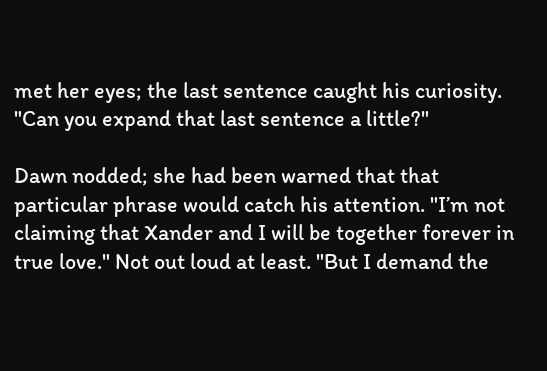met her eyes; the last sentence caught his curiosity. "Can you expand that last sentence a little?"

Dawn nodded; she had been warned that that particular phrase would catch his attention. "I’m not claiming that Xander and I will be together forever in true love." Not out loud at least. "But I demand the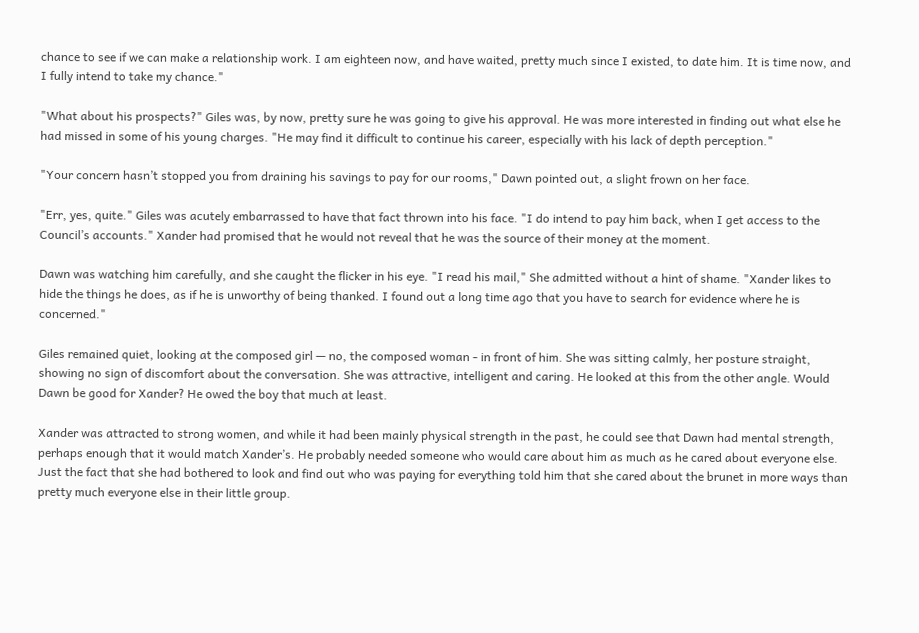chance to see if we can make a relationship work. I am eighteen now, and have waited, pretty much since I existed, to date him. It is time now, and I fully intend to take my chance."

"What about his prospects?" Giles was, by now, pretty sure he was going to give his approval. He was more interested in finding out what else he had missed in some of his young charges. "He may find it difficult to continue his career, especially with his lack of depth perception."

"Your concern hasn’t stopped you from draining his savings to pay for our rooms," Dawn pointed out, a slight frown on her face.

"Err, yes, quite." Giles was acutely embarrassed to have that fact thrown into his face. "I do intend to pay him back, when I get access to the Council’s accounts." Xander had promised that he would not reveal that he was the source of their money at the moment.

Dawn was watching him carefully, and she caught the flicker in his eye. "I read his mail," She admitted without a hint of shame. "Xander likes to hide the things he does, as if he is unworthy of being thanked. I found out a long time ago that you have to search for evidence where he is concerned."

Giles remained quiet, looking at the composed girl — no, the composed woman - in front of him. She was sitting calmly, her posture straight, showing no sign of discomfort about the conversation. She was attractive, intelligent and caring. He looked at this from the other angle. Would Dawn be good for Xander? He owed the boy that much at least.

Xander was attracted to strong women, and while it had been mainly physical strength in the past, he could see that Dawn had mental strength, perhaps enough that it would match Xander’s. He probably needed someone who would care about him as much as he cared about everyone else. Just the fact that she had bothered to look and find out who was paying for everything told him that she cared about the brunet in more ways than pretty much everyone else in their little group.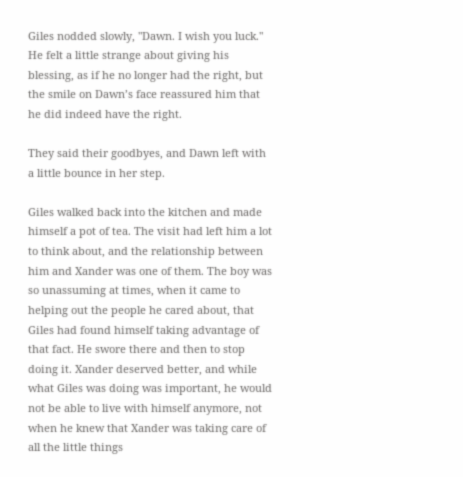Giles nodded slowly, "Dawn. I wish you luck." He felt a little strange about giving his blessing, as if he no longer had the right, but the smile on Dawn’s face reassured him that he did indeed have the right.

They said their goodbyes, and Dawn left with a little bounce in her step.

Giles walked back into the kitchen and made himself a pot of tea. The visit had left him a lot to think about, and the relationship between him and Xander was one of them. The boy was so unassuming at times, when it came to helping out the people he cared about, that Giles had found himself taking advantage of that fact. He swore there and then to stop doing it. Xander deserved better, and while what Giles was doing was important, he would not be able to live with himself anymore, not when he knew that Xander was taking care of all the little things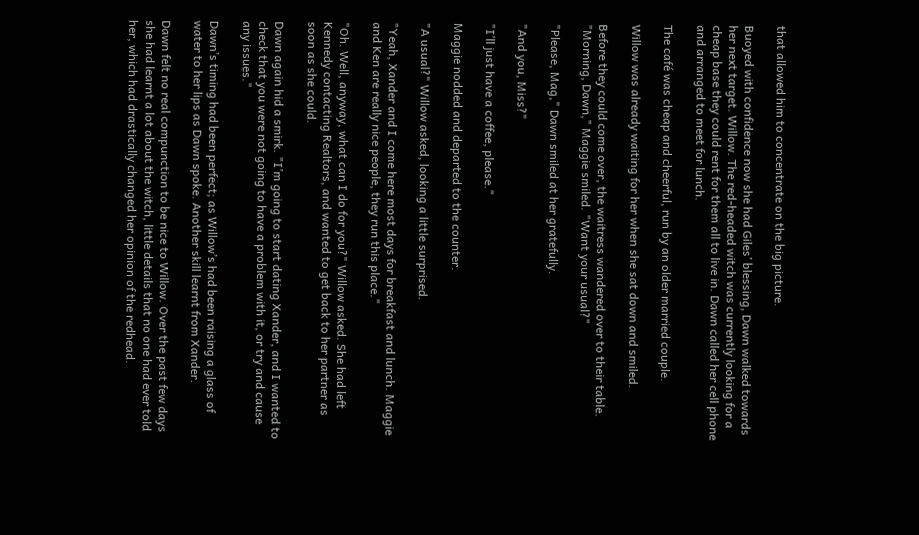that allowed him to concentrate on the big picture.

Buoyed with confidence now she had Giles’ blessing, Dawn walked towards her next target. Willow. The red-headed witch was currently looking for a cheap base they could rent for them all to live in. Dawn called her cell phone and arranged to meet for lunch.

The café was cheap and cheerful, run by an older married couple.

Willow was already waiting for her when she sat down and smiled.

Before they could come over, the waitress wandered over to their table. "Morning, Dawn," Maggie smiled. "Want your usual?"

"Please, Mag," Dawn smiled at her gratefully.

"And you, Miss?"

"I’ll just have a coffee, please."

Maggie nodded and departed to the counter.

"A usual?" Willow asked, looking a little surprised.

"Yeah, Xander and I come here most days for breakfast and lunch. Maggie and Ken are really nice people, they run this place."

"Oh. Well, anyway, what can I do for you?" Willow asked. She had left Kennedy contacting Realtors, and wanted to get back to her partner as soon as she could.

Dawn again hid a smirk. "I’m going to start dating Xander, and I wanted to check that you were not going to have a problem with it, or try and cause any issues."

Dawn’s timing had been perfect; as Willow’s had been raising a glass of water to her lips as Dawn spoke. Another skill learnt from Xander.

Dawn felt no real compunction to be nice to Willow. Over the past few days she had learnt a lot about the witch, little details that no one had ever told her, which had drastically changed her opinion of the redhead.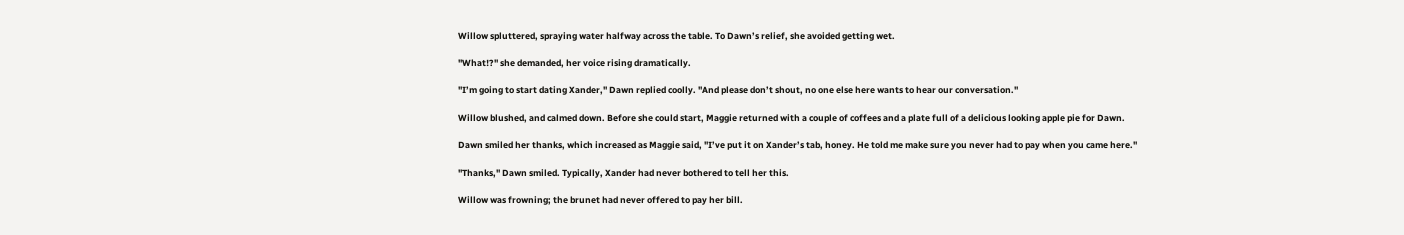Willow spluttered, spraying water halfway across the table. To Dawn’s relief, she avoided getting wet.

"What!?" she demanded, her voice rising dramatically.

"I’m going to start dating Xander," Dawn replied coolly. "And please don’t shout, no one else here wants to hear our conversation."

Willow blushed, and calmed down. Before she could start, Maggie returned with a couple of coffees and a plate full of a delicious looking apple pie for Dawn.

Dawn smiled her thanks, which increased as Maggie said, "I’ve put it on Xander’s tab, honey. He told me make sure you never had to pay when you came here."

"Thanks," Dawn smiled. Typically, Xander had never bothered to tell her this.

Willow was frowning; the brunet had never offered to pay her bill.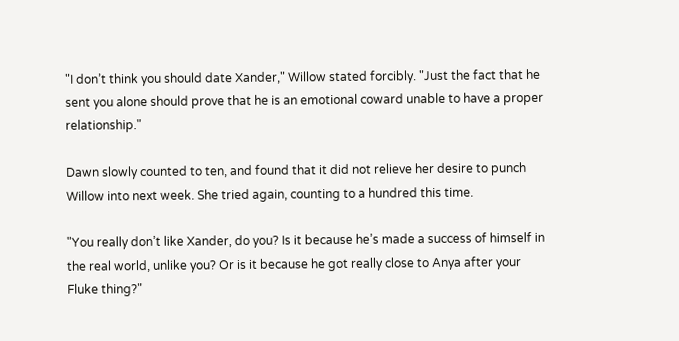"I don’t think you should date Xander," Willow stated forcibly. "Just the fact that he sent you alone should prove that he is an emotional coward unable to have a proper relationship."

Dawn slowly counted to ten, and found that it did not relieve her desire to punch Willow into next week. She tried again, counting to a hundred this time.

"You really don’t like Xander, do you? Is it because he’s made a success of himself in the real world, unlike you? Or is it because he got really close to Anya after your Fluke thing?"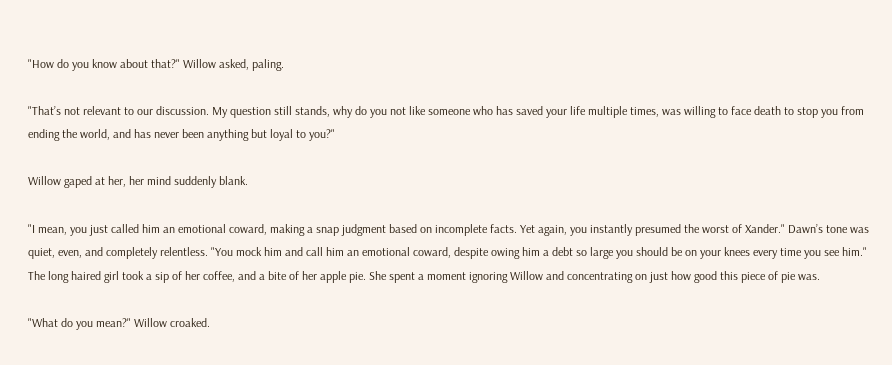"How do you know about that?" Willow asked, paling.

"That’s not relevant to our discussion. My question still stands, why do you not like someone who has saved your life multiple times, was willing to face death to stop you from ending the world, and has never been anything but loyal to you?"

Willow gaped at her, her mind suddenly blank.

"I mean, you just called him an emotional coward, making a snap judgment based on incomplete facts. Yet again, you instantly presumed the worst of Xander." Dawn’s tone was quiet, even, and completely relentless. "You mock him and call him an emotional coward, despite owing him a debt so large you should be on your knees every time you see him." The long haired girl took a sip of her coffee, and a bite of her apple pie. She spent a moment ignoring Willow and concentrating on just how good this piece of pie was.

"What do you mean?" Willow croaked.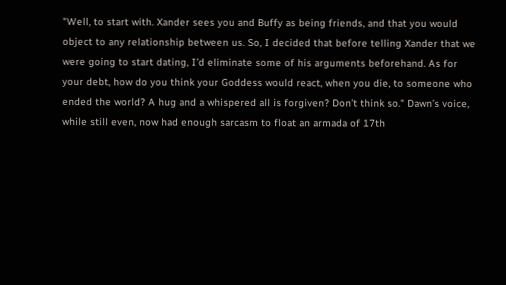"Well, to start with. Xander sees you and Buffy as being friends, and that you would object to any relationship between us. So, I decided that before telling Xander that we were going to start dating, I’d eliminate some of his arguments beforehand. As for your debt, how do you think your Goddess would react, when you die, to someone who ended the world? A hug and a whispered all is forgiven? Don’t think so." Dawn’s voice, while still even, now had enough sarcasm to float an armada of 17th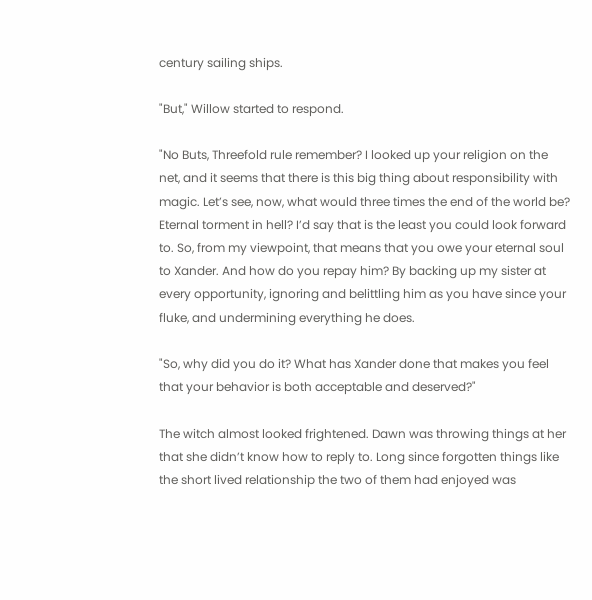century sailing ships.

"But," Willow started to respond.

"No Buts, Threefold rule remember? I looked up your religion on the net, and it seems that there is this big thing about responsibility with magic. Let’s see, now, what would three times the end of the world be? Eternal torment in hell? I’d say that is the least you could look forward to. So, from my viewpoint, that means that you owe your eternal soul to Xander. And how do you repay him? By backing up my sister at every opportunity, ignoring and belittling him as you have since your fluke, and undermining everything he does.

"So, why did you do it? What has Xander done that makes you feel that your behavior is both acceptable and deserved?"

The witch almost looked frightened. Dawn was throwing things at her that she didn’t know how to reply to. Long since forgotten things like the short lived relationship the two of them had enjoyed was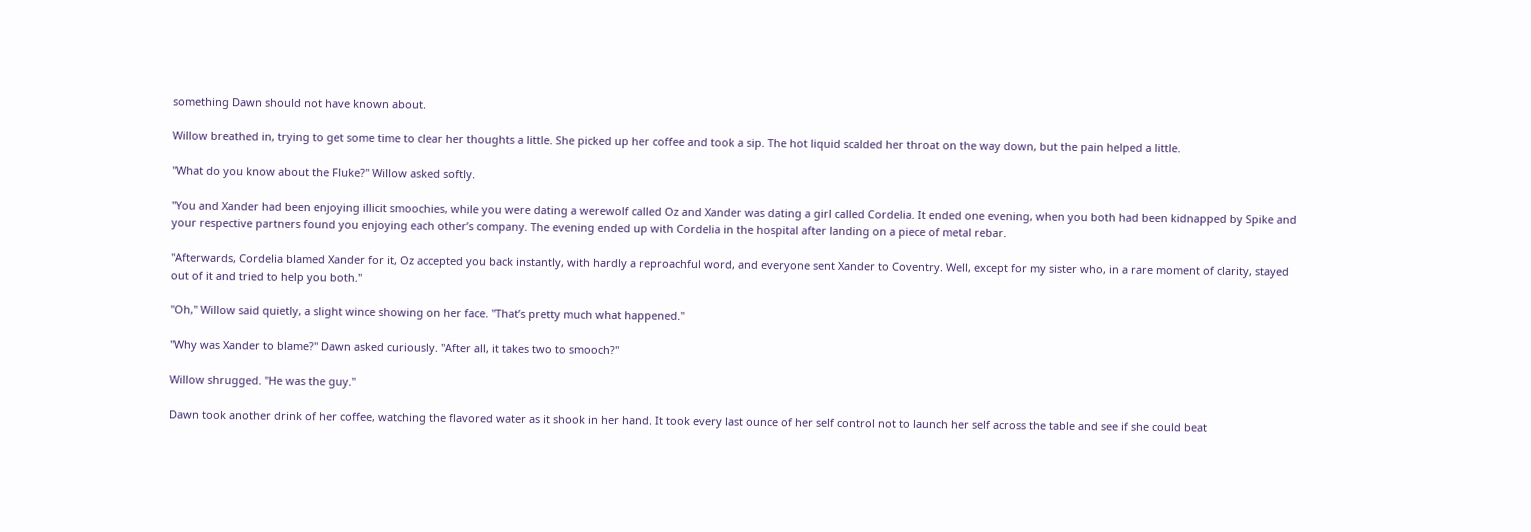something Dawn should not have known about.

Willow breathed in, trying to get some time to clear her thoughts a little. She picked up her coffee and took a sip. The hot liquid scalded her throat on the way down, but the pain helped a little.

"What do you know about the Fluke?" Willow asked softly.

"You and Xander had been enjoying illicit smoochies, while you were dating a werewolf called Oz and Xander was dating a girl called Cordelia. It ended one evening, when you both had been kidnapped by Spike and your respective partners found you enjoying each other’s company. The evening ended up with Cordelia in the hospital after landing on a piece of metal rebar.

"Afterwards, Cordelia blamed Xander for it, Oz accepted you back instantly, with hardly a reproachful word, and everyone sent Xander to Coventry. Well, except for my sister who, in a rare moment of clarity, stayed out of it and tried to help you both."

"Oh," Willow said quietly, a slight wince showing on her face. "That’s pretty much what happened."

"Why was Xander to blame?" Dawn asked curiously. "After all, it takes two to smooch?"

Willow shrugged. "He was the guy."

Dawn took another drink of her coffee, watching the flavored water as it shook in her hand. It took every last ounce of her self control not to launch her self across the table and see if she could beat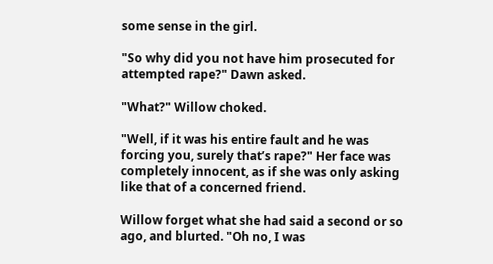some sense in the girl.

"So why did you not have him prosecuted for attempted rape?" Dawn asked.

"What?" Willow choked.

"Well, if it was his entire fault and he was forcing you, surely that’s rape?" Her face was completely innocent, as if she was only asking like that of a concerned friend.

Willow forget what she had said a second or so ago, and blurted. "Oh no, I was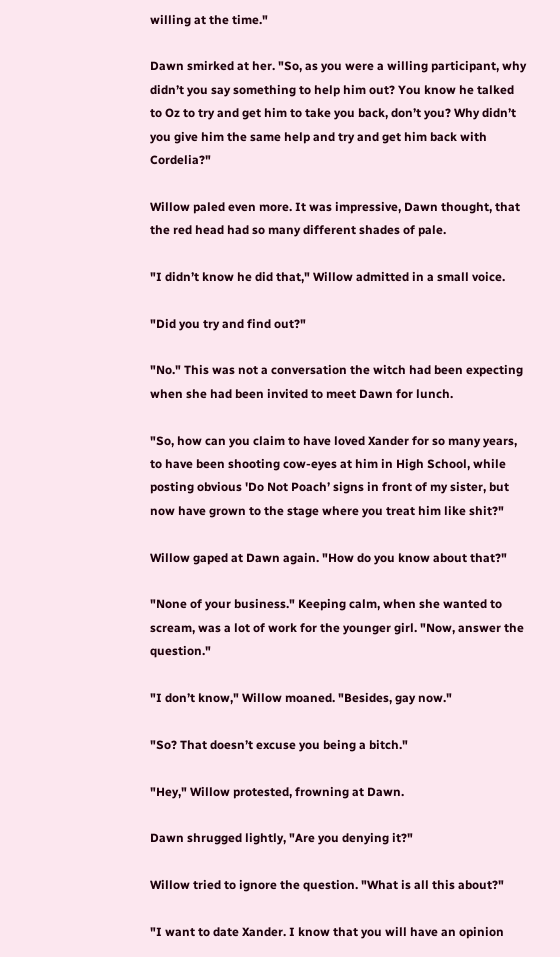willing at the time."

Dawn smirked at her. "So, as you were a willing participant, why didn’t you say something to help him out? You know he talked to Oz to try and get him to take you back, don’t you? Why didn’t you give him the same help and try and get him back with Cordelia?"

Willow paled even more. It was impressive, Dawn thought, that the red head had so many different shades of pale.

"I didn’t know he did that," Willow admitted in a small voice.

"Did you try and find out?"

"No." This was not a conversation the witch had been expecting when she had been invited to meet Dawn for lunch.

"So, how can you claim to have loved Xander for so many years, to have been shooting cow-eyes at him in High School, while posting obvious 'Do Not Poach’ signs in front of my sister, but now have grown to the stage where you treat him like shit?"

Willow gaped at Dawn again. "How do you know about that?"

"None of your business." Keeping calm, when she wanted to scream, was a lot of work for the younger girl. "Now, answer the question."

"I don’t know," Willow moaned. "Besides, gay now."

"So? That doesn’t excuse you being a bitch."

"Hey," Willow protested, frowning at Dawn.

Dawn shrugged lightly, "Are you denying it?"

Willow tried to ignore the question. "What is all this about?"

"I want to date Xander. I know that you will have an opinion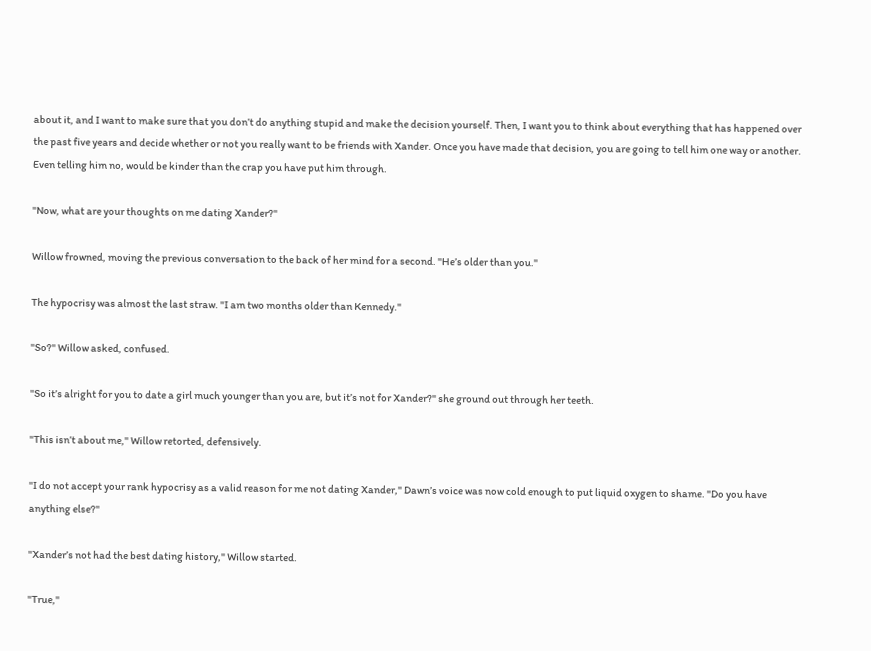about it, and I want to make sure that you don’t do anything stupid and make the decision yourself. Then, I want you to think about everything that has happened over the past five years and decide whether or not you really want to be friends with Xander. Once you have made that decision, you are going to tell him one way or another. Even telling him no, would be kinder than the crap you have put him through.

"Now, what are your thoughts on me dating Xander?"

Willow frowned, moving the previous conversation to the back of her mind for a second. "He’s older than you."

The hypocrisy was almost the last straw. "I am two months older than Kennedy."

"So?" Willow asked, confused.

"So it’s alright for you to date a girl much younger than you are, but it’s not for Xander?" she ground out through her teeth.

"This isn’t about me," Willow retorted, defensively.

"I do not accept your rank hypocrisy as a valid reason for me not dating Xander," Dawn’s voice was now cold enough to put liquid oxygen to shame. "Do you have anything else?"

"Xander’s not had the best dating history," Willow started.

"True,"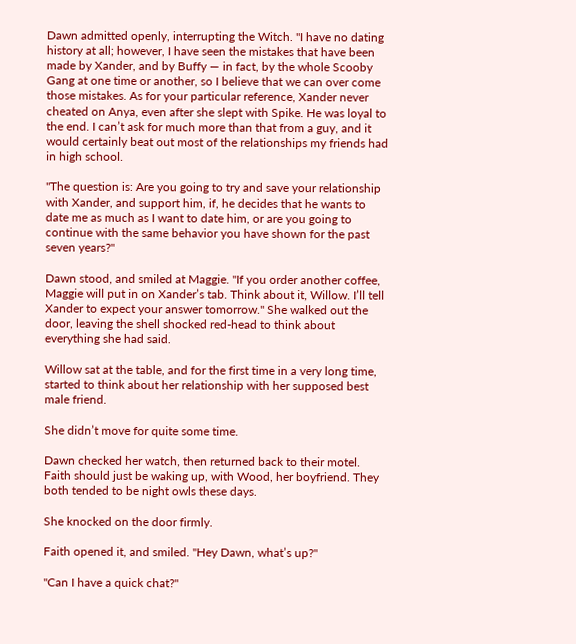Dawn admitted openly, interrupting the Witch. "I have no dating history at all; however, I have seen the mistakes that have been made by Xander, and by Buffy — in fact, by the whole Scooby Gang at one time or another, so I believe that we can over come those mistakes. As for your particular reference, Xander never cheated on Anya, even after she slept with Spike. He was loyal to the end. I can’t ask for much more than that from a guy, and it would certainly beat out most of the relationships my friends had in high school.

"The question is: Are you going to try and save your relationship with Xander, and support him, if, he decides that he wants to date me as much as I want to date him, or are you going to continue with the same behavior you have shown for the past seven years?"

Dawn stood, and smiled at Maggie. "If you order another coffee, Maggie will put in on Xander’s tab. Think about it, Willow. I’ll tell Xander to expect your answer tomorrow." She walked out the door, leaving the shell shocked red-head to think about everything she had said.

Willow sat at the table, and for the first time in a very long time, started to think about her relationship with her supposed best male friend.

She didn’t move for quite some time.

Dawn checked her watch, then returned back to their motel. Faith should just be waking up, with Wood, her boyfriend. They both tended to be night owls these days.

She knocked on the door firmly.

Faith opened it, and smiled. "Hey Dawn, what’s up?"

"Can I have a quick chat?"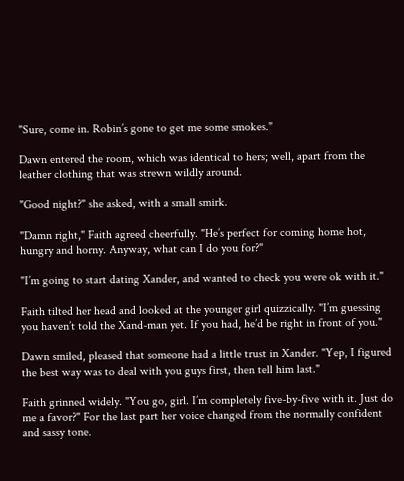"Sure, come in. Robin’s gone to get me some smokes."

Dawn entered the room, which was identical to hers; well, apart from the leather clothing that was strewn wildly around.

"Good night?" she asked, with a small smirk.

"Damn right," Faith agreed cheerfully. "He’s perfect for coming home hot, hungry and horny. Anyway, what can I do you for?"

"I’m going to start dating Xander, and wanted to check you were ok with it."

Faith tilted her head and looked at the younger girl quizzically. "I’m guessing you haven’t told the Xand-man yet. If you had, he’d be right in front of you."

Dawn smiled, pleased that someone had a little trust in Xander. "Yep, I figured the best way was to deal with you guys first, then tell him last."

Faith grinned widely. "You go, girl. I’m completely five-by-five with it. Just do me a favor?" For the last part her voice changed from the normally confident and sassy tone.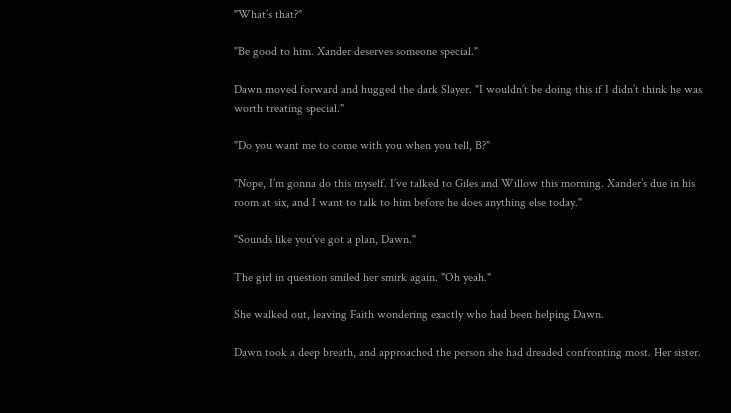"What’s that?"

"Be good to him. Xander deserves someone special."

Dawn moved forward and hugged the dark Slayer. "I wouldn’t be doing this if I didn’t think he was worth treating special."

"Do you want me to come with you when you tell, B?"

"Nope, I’m gonna do this myself. I’ve talked to Giles and Willow this morning. Xander’s due in his room at six, and I want to talk to him before he does anything else today."

"Sounds like you’ve got a plan, Dawn."

The girl in question smiled her smirk again. "Oh yeah."

She walked out, leaving Faith wondering exactly who had been helping Dawn.

Dawn took a deep breath, and approached the person she had dreaded confronting most. Her sister.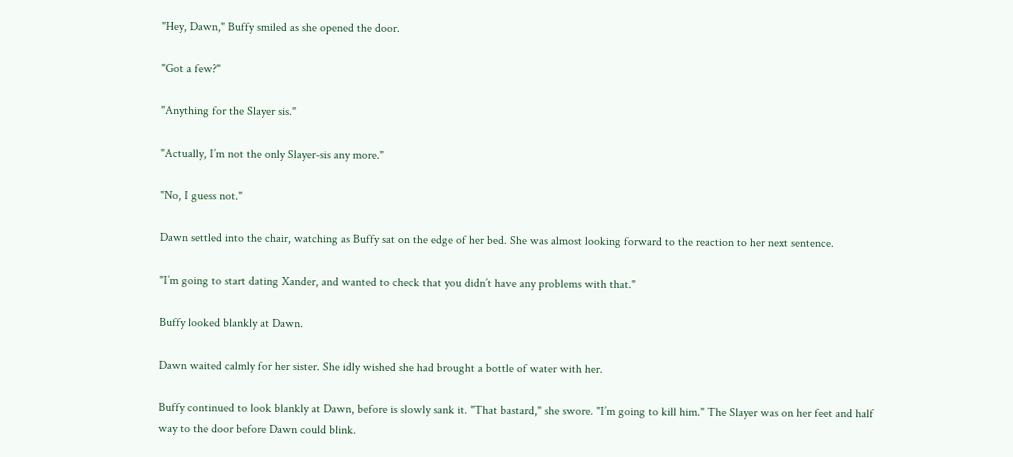"Hey, Dawn," Buffy smiled as she opened the door.

"Got a few?"

"Anything for the Slayer sis."

"Actually, I’m not the only Slayer-sis any more."

"No, I guess not."

Dawn settled into the chair, watching as Buffy sat on the edge of her bed. She was almost looking forward to the reaction to her next sentence.

"I’m going to start dating Xander, and wanted to check that you didn’t have any problems with that."

Buffy looked blankly at Dawn.

Dawn waited calmly for her sister. She idly wished she had brought a bottle of water with her.

Buffy continued to look blankly at Dawn, before is slowly sank it. "That bastard," she swore. "I’m going to kill him." The Slayer was on her feet and half way to the door before Dawn could blink.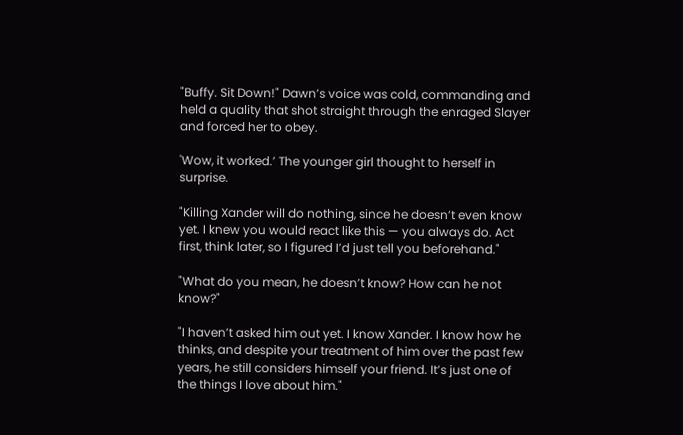"Buffy. Sit Down!" Dawn’s voice was cold, commanding and held a quality that shot straight through the enraged Slayer and forced her to obey.

'Wow, it worked.’ The younger girl thought to herself in surprise.

"Killing Xander will do nothing, since he doesn’t even know yet. I knew you would react like this — you always do. Act first, think later, so I figured I’d just tell you beforehand."

"What do you mean, he doesn’t know? How can he not know?"

"I haven’t asked him out yet. I know Xander. I know how he thinks, and despite your treatment of him over the past few years, he still considers himself your friend. It’s just one of the things I love about him."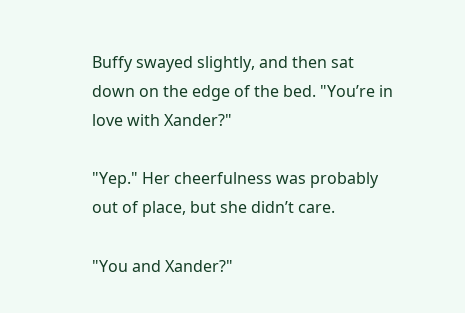Buffy swayed slightly, and then sat down on the edge of the bed. "You’re in love with Xander?"

"Yep." Her cheerfulness was probably out of place, but she didn’t care.

"You and Xander?"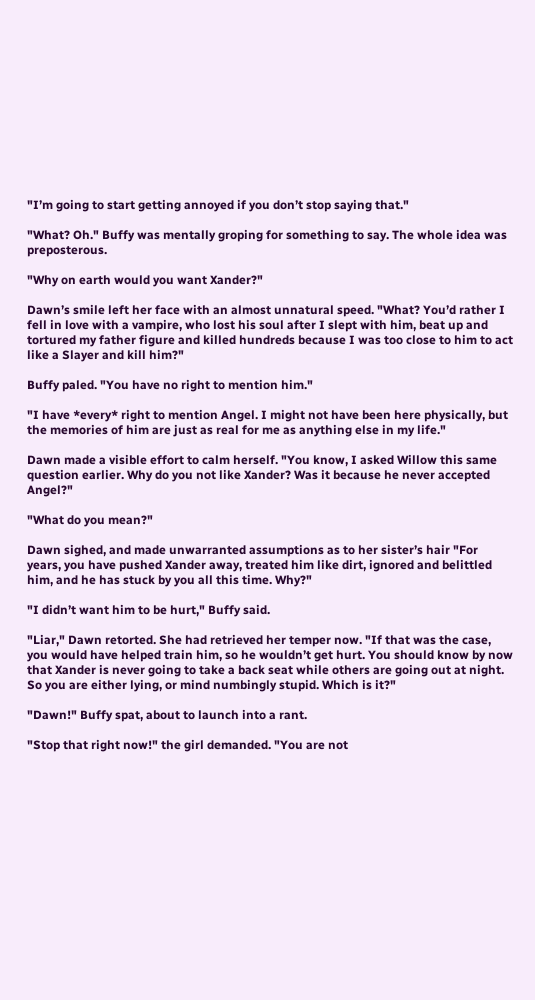"I’m going to start getting annoyed if you don’t stop saying that."

"What? Oh." Buffy was mentally groping for something to say. The whole idea was preposterous.

"Why on earth would you want Xander?"

Dawn’s smile left her face with an almost unnatural speed. "What? You’d rather I fell in love with a vampire, who lost his soul after I slept with him, beat up and tortured my father figure and killed hundreds because I was too close to him to act like a Slayer and kill him?"

Buffy paled. "You have no right to mention him."

"I have *every* right to mention Angel. I might not have been here physically, but the memories of him are just as real for me as anything else in my life."

Dawn made a visible effort to calm herself. "You know, I asked Willow this same question earlier. Why do you not like Xander? Was it because he never accepted Angel?"

"What do you mean?"

Dawn sighed, and made unwarranted assumptions as to her sister’s hair "For years, you have pushed Xander away, treated him like dirt, ignored and belittled him, and he has stuck by you all this time. Why?"

"I didn’t want him to be hurt," Buffy said.

"Liar," Dawn retorted. She had retrieved her temper now. "If that was the case, you would have helped train him, so he wouldn’t get hurt. You should know by now that Xander is never going to take a back seat while others are going out at night. So you are either lying, or mind numbingly stupid. Which is it?"

"Dawn!" Buffy spat, about to launch into a rant.

"Stop that right now!" the girl demanded. "You are not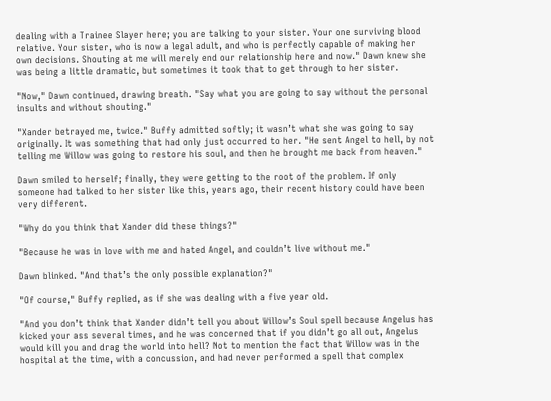dealing with a Trainee Slayer here; you are talking to your sister. Your one surviving blood relative. Your sister, who is now a legal adult, and who is perfectly capable of making her own decisions. Shouting at me will merely end our relationship here and now." Dawn knew she was being a little dramatic, but sometimes it took that to get through to her sister.

"Now," Dawn continued, drawing breath. "Say what you are going to say without the personal insults and without shouting."

"Xander betrayed me, twice." Buffy admitted softly; it wasn’t what she was going to say originally. It was something that had only just occurred to her. "He sent Angel to hell, by not telling me Willow was going to restore his soul, and then he brought me back from heaven."

Dawn smiled to herself; finally, they were getting to the root of the problem. If only someone had talked to her sister like this, years ago, their recent history could have been very different.

"Why do you think that Xander did these things?"

"Because he was in love with me and hated Angel, and couldn’t live without me."

Dawn blinked. "And that’s the only possible explanation?"

"Of course," Buffy replied, as if she was dealing with a five year old.

"And you don’t think that Xander didn’t tell you about Willow’s Soul spell because Angelus has kicked your ass several times, and he was concerned that if you didn’t go all out, Angelus would kill you and drag the world into hell? Not to mention the fact that Willow was in the hospital at the time, with a concussion, and had never performed a spell that complex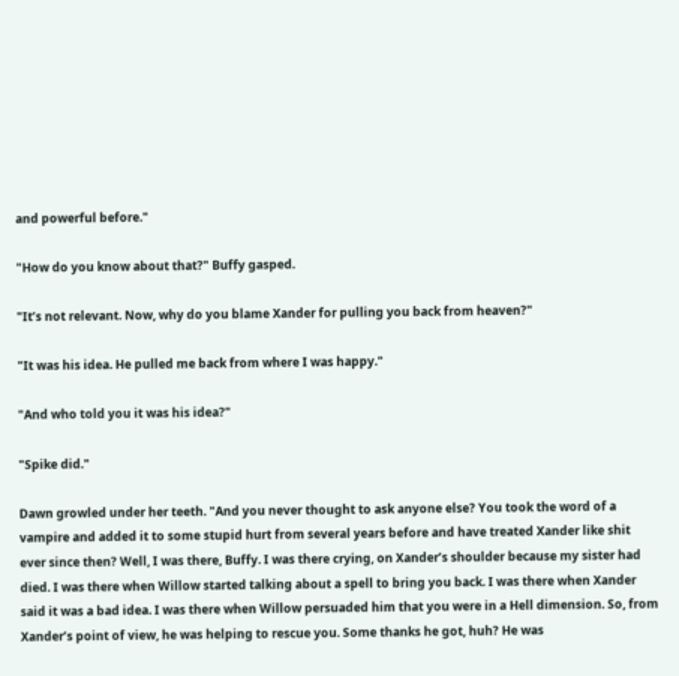and powerful before."

"How do you know about that?" Buffy gasped.

"It’s not relevant. Now, why do you blame Xander for pulling you back from heaven?"

"It was his idea. He pulled me back from where I was happy."

"And who told you it was his idea?"

"Spike did."

Dawn growled under her teeth. "And you never thought to ask anyone else? You took the word of a vampire and added it to some stupid hurt from several years before and have treated Xander like shit ever since then? Well, I was there, Buffy. I was there crying, on Xander’s shoulder because my sister had died. I was there when Willow started talking about a spell to bring you back. I was there when Xander said it was a bad idea. I was there when Willow persuaded him that you were in a Hell dimension. So, from Xander’s point of view, he was helping to rescue you. Some thanks he got, huh? He was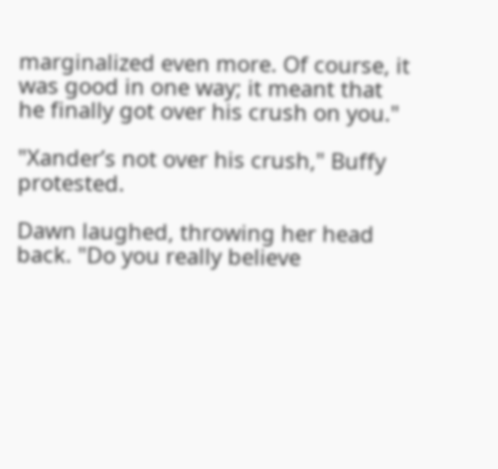marginalized even more. Of course, it was good in one way; it meant that he finally got over his crush on you."

"Xander’s not over his crush," Buffy protested.

Dawn laughed, throwing her head back. "Do you really believe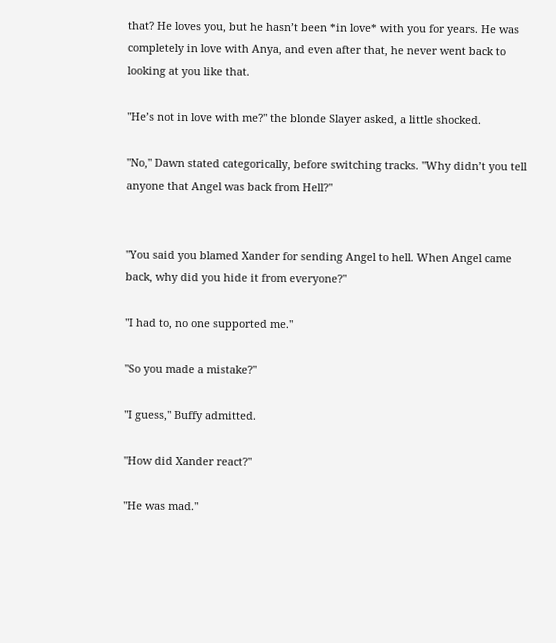that? He loves you, but he hasn’t been *in love* with you for years. He was completely in love with Anya, and even after that, he never went back to looking at you like that.

"He’s not in love with me?" the blonde Slayer asked, a little shocked.

"No," Dawn stated categorically, before switching tracks. "Why didn’t you tell anyone that Angel was back from Hell?"


"You said you blamed Xander for sending Angel to hell. When Angel came back, why did you hide it from everyone?"

"I had to, no one supported me."

"So you made a mistake?"

"I guess," Buffy admitted.

"How did Xander react?"

"He was mad."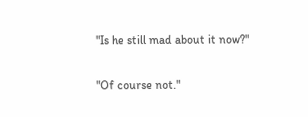"Is he still mad about it now?"

"Of course not."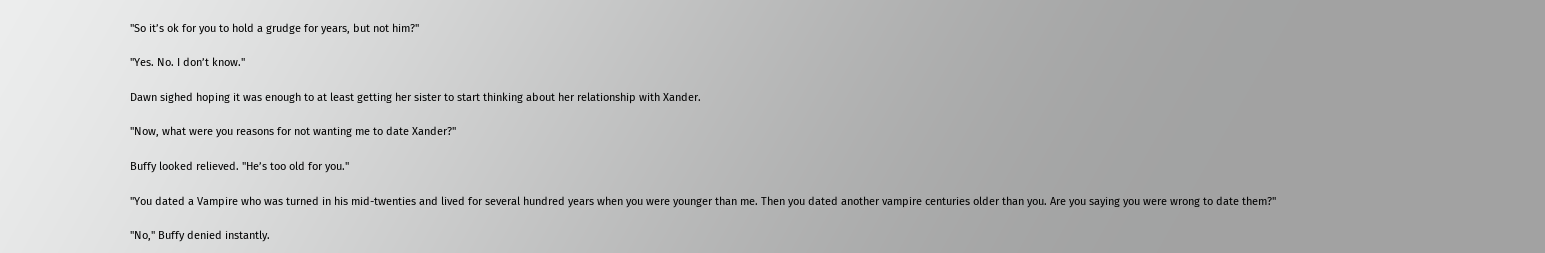"So it’s ok for you to hold a grudge for years, but not him?"

"Yes. No. I don’t know."

Dawn sighed hoping it was enough to at least getting her sister to start thinking about her relationship with Xander.

"Now, what were you reasons for not wanting me to date Xander?"

Buffy looked relieved. "He’s too old for you."

"You dated a Vampire who was turned in his mid-twenties and lived for several hundred years when you were younger than me. Then you dated another vampire centuries older than you. Are you saying you were wrong to date them?"

"No," Buffy denied instantly.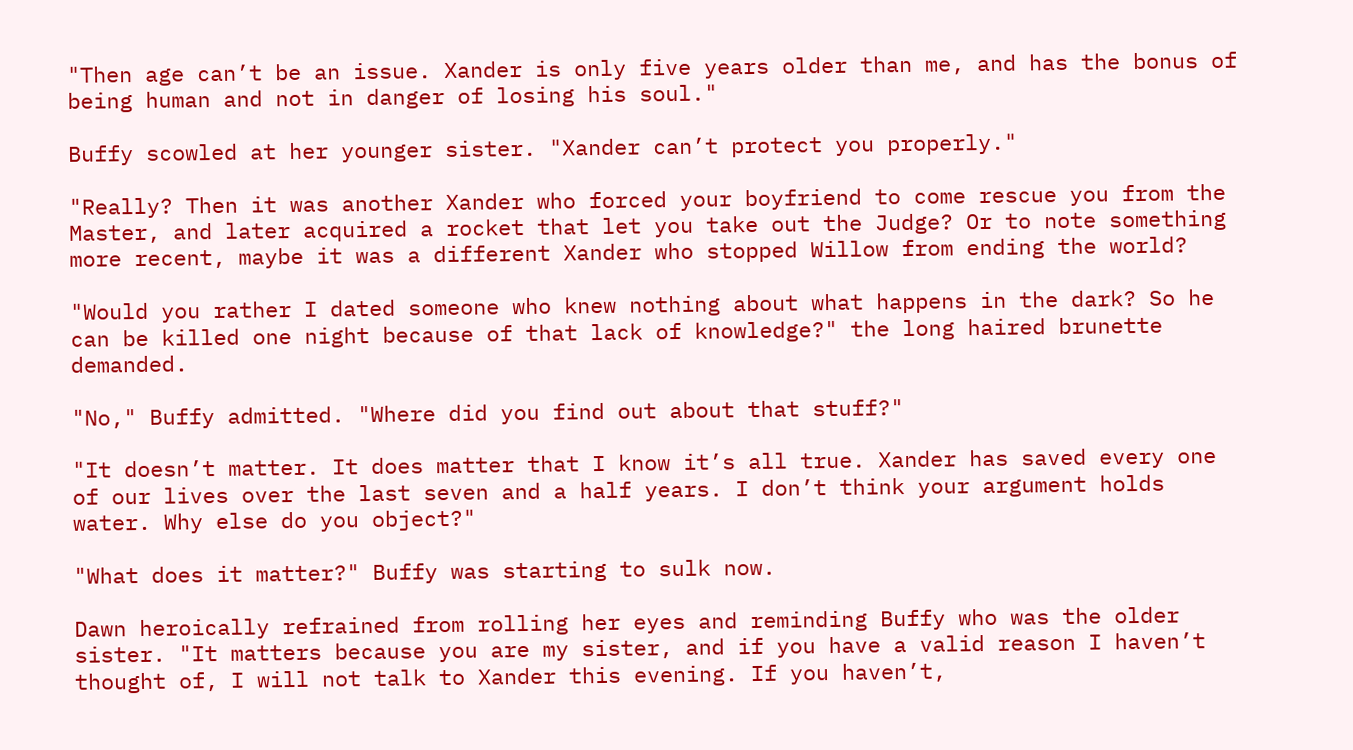"Then age can’t be an issue. Xander is only five years older than me, and has the bonus of being human and not in danger of losing his soul."

Buffy scowled at her younger sister. "Xander can’t protect you properly."

"Really? Then it was another Xander who forced your boyfriend to come rescue you from the Master, and later acquired a rocket that let you take out the Judge? Or to note something more recent, maybe it was a different Xander who stopped Willow from ending the world?

"Would you rather I dated someone who knew nothing about what happens in the dark? So he can be killed one night because of that lack of knowledge?" the long haired brunette demanded.

"No," Buffy admitted. "Where did you find out about that stuff?"

"It doesn’t matter. It does matter that I know it’s all true. Xander has saved every one of our lives over the last seven and a half years. I don’t think your argument holds water. Why else do you object?"

"What does it matter?" Buffy was starting to sulk now.

Dawn heroically refrained from rolling her eyes and reminding Buffy who was the older sister. "It matters because you are my sister, and if you have a valid reason I haven’t thought of, I will not talk to Xander this evening. If you haven’t,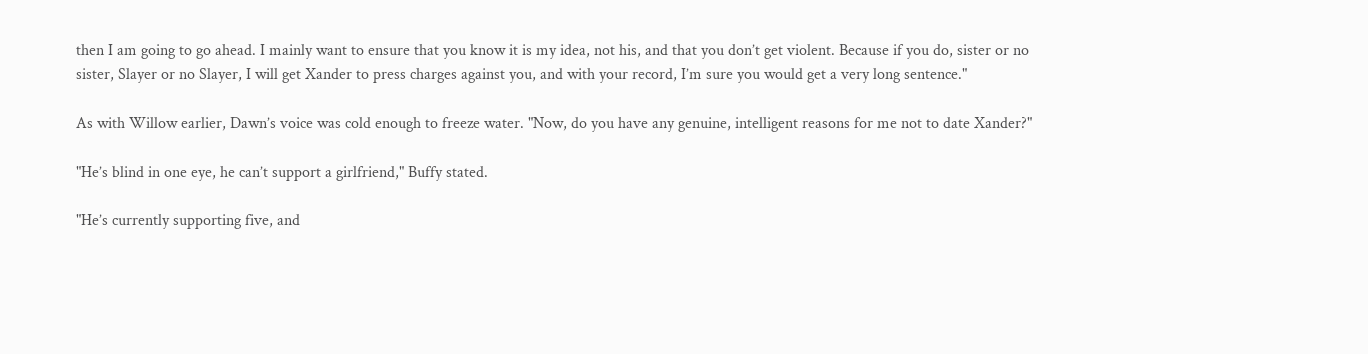then I am going to go ahead. I mainly want to ensure that you know it is my idea, not his, and that you don’t get violent. Because if you do, sister or no sister, Slayer or no Slayer, I will get Xander to press charges against you, and with your record, I’m sure you would get a very long sentence."

As with Willow earlier, Dawn’s voice was cold enough to freeze water. "Now, do you have any genuine, intelligent reasons for me not to date Xander?"

"He’s blind in one eye, he can’t support a girlfriend," Buffy stated.

"He’s currently supporting five, and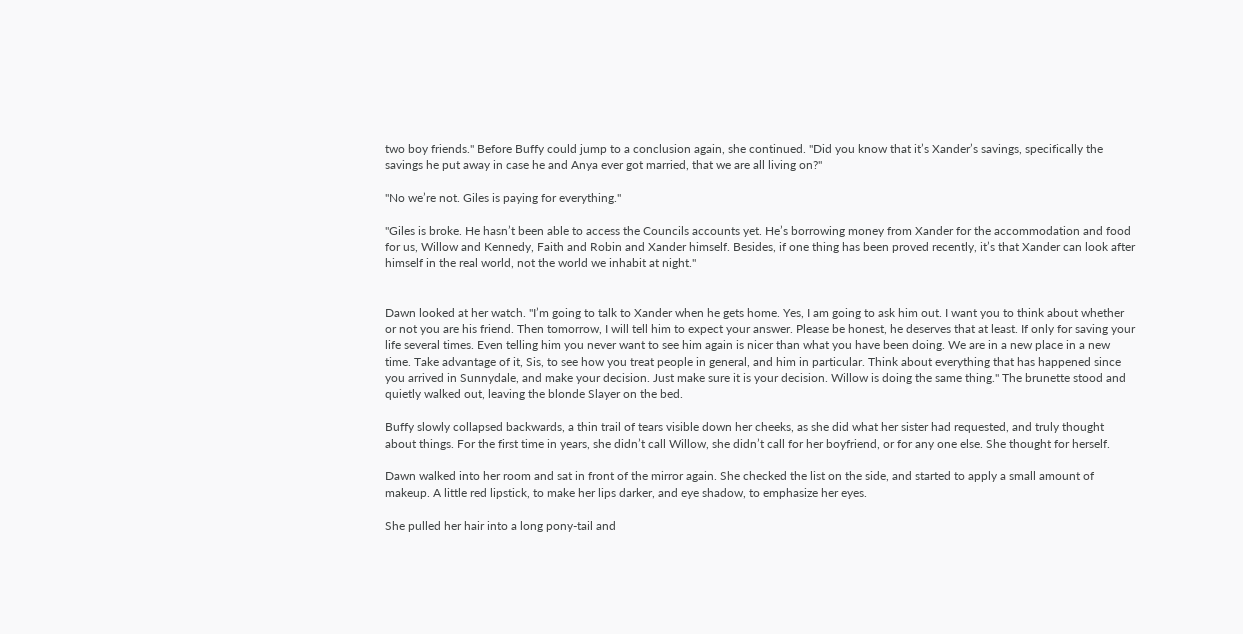two boy friends." Before Buffy could jump to a conclusion again, she continued. "Did you know that it’s Xander’s savings, specifically the savings he put away in case he and Anya ever got married, that we are all living on?"

"No we’re not. Giles is paying for everything."

"Giles is broke. He hasn’t been able to access the Councils accounts yet. He’s borrowing money from Xander for the accommodation and food for us, Willow and Kennedy, Faith and Robin and Xander himself. Besides, if one thing has been proved recently, it’s that Xander can look after himself in the real world, not the world we inhabit at night."


Dawn looked at her watch. "I’m going to talk to Xander when he gets home. Yes, I am going to ask him out. I want you to think about whether or not you are his friend. Then tomorrow, I will tell him to expect your answer. Please be honest, he deserves that at least. If only for saving your life several times. Even telling him you never want to see him again is nicer than what you have been doing. We are in a new place in a new time. Take advantage of it, Sis, to see how you treat people in general, and him in particular. Think about everything that has happened since you arrived in Sunnydale, and make your decision. Just make sure it is your decision. Willow is doing the same thing." The brunette stood and quietly walked out, leaving the blonde Slayer on the bed.

Buffy slowly collapsed backwards, a thin trail of tears visible down her cheeks, as she did what her sister had requested, and truly thought about things. For the first time in years, she didn’t call Willow, she didn’t call for her boyfriend, or for any one else. She thought for herself.

Dawn walked into her room and sat in front of the mirror again. She checked the list on the side, and started to apply a small amount of makeup. A little red lipstick, to make her lips darker, and eye shadow, to emphasize her eyes.

She pulled her hair into a long pony-tail and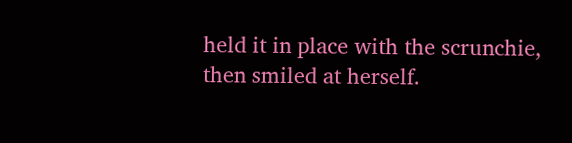held it in place with the scrunchie, then smiled at herself.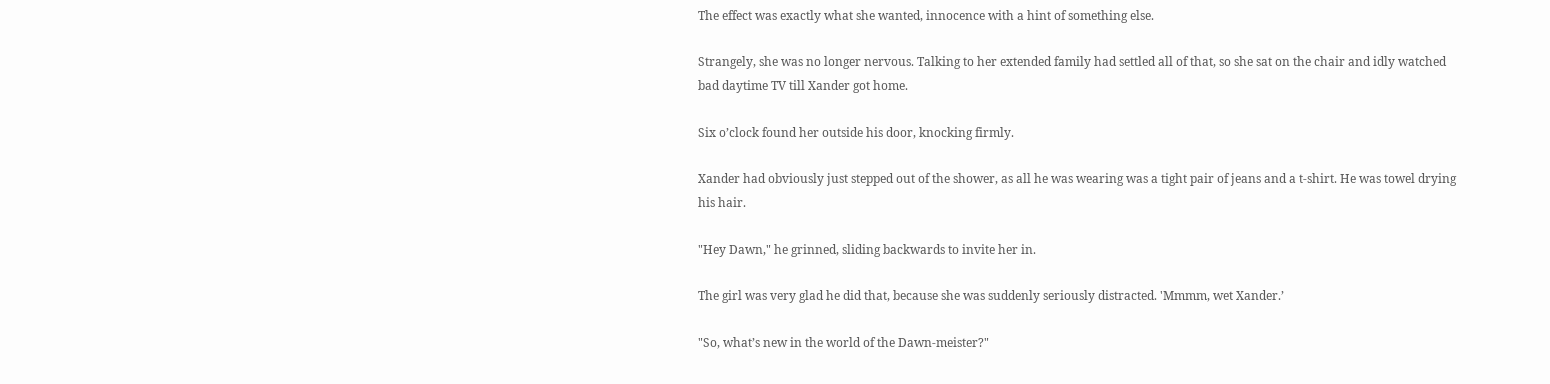The effect was exactly what she wanted, innocence with a hint of something else.

Strangely, she was no longer nervous. Talking to her extended family had settled all of that, so she sat on the chair and idly watched bad daytime TV till Xander got home.

Six o’clock found her outside his door, knocking firmly.

Xander had obviously just stepped out of the shower, as all he was wearing was a tight pair of jeans and a t-shirt. He was towel drying his hair.

"Hey Dawn," he grinned, sliding backwards to invite her in.

The girl was very glad he did that, because she was suddenly seriously distracted. 'Mmmm, wet Xander.’

"So, what’s new in the world of the Dawn-meister?"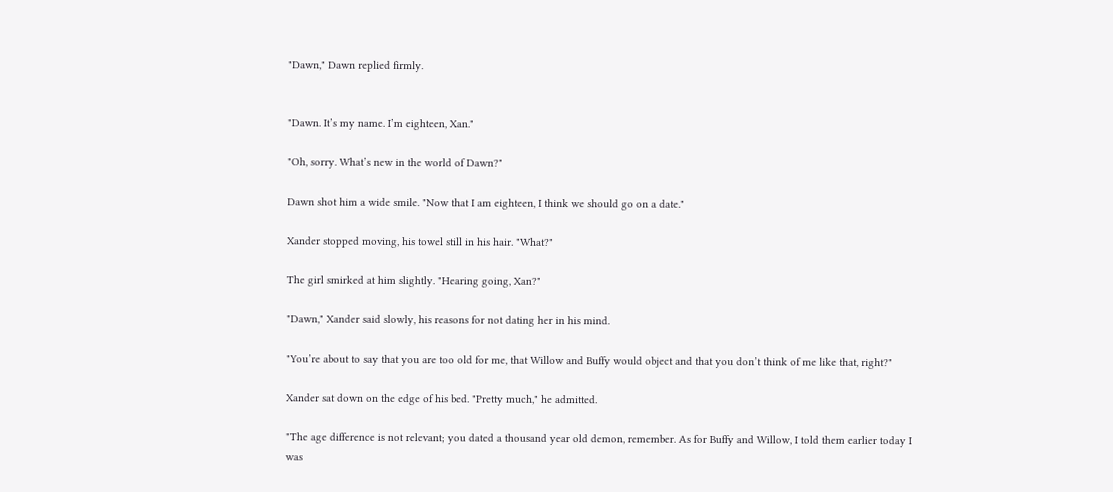"Dawn," Dawn replied firmly.


"Dawn. It’s my name. I’m eighteen, Xan."

"Oh, sorry. What’s new in the world of Dawn?"

Dawn shot him a wide smile. "Now that I am eighteen, I think we should go on a date."

Xander stopped moving, his towel still in his hair. "What?"

The girl smirked at him slightly. "Hearing going, Xan?"

"Dawn," Xander said slowly, his reasons for not dating her in his mind.

"You’re about to say that you are too old for me, that Willow and Buffy would object and that you don’t think of me like that, right?"

Xander sat down on the edge of his bed. "Pretty much," he admitted.

"The age difference is not relevant; you dated a thousand year old demon, remember. As for Buffy and Willow, I told them earlier today I was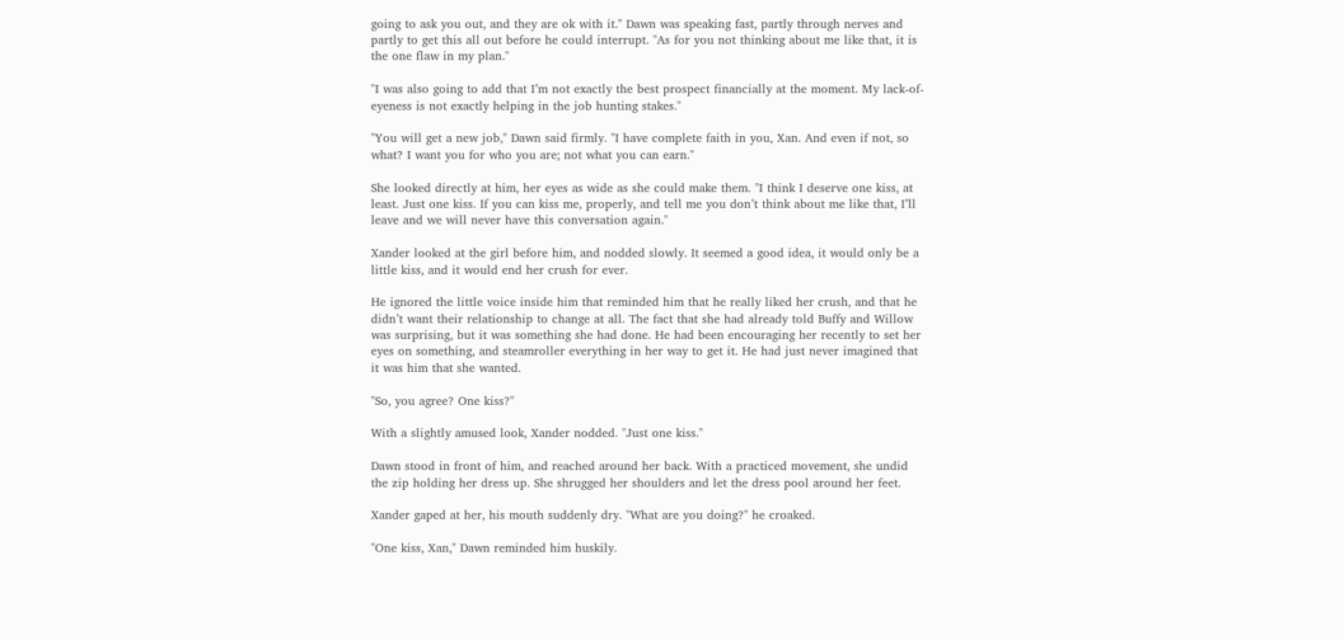going to ask you out, and they are ok with it." Dawn was speaking fast, partly through nerves and partly to get this all out before he could interrupt. "As for you not thinking about me like that, it is the one flaw in my plan."

"I was also going to add that I’m not exactly the best prospect financially at the moment. My lack-of-eyeness is not exactly helping in the job hunting stakes."

"You will get a new job," Dawn said firmly. "I have complete faith in you, Xan. And even if not, so what? I want you for who you are; not what you can earn."

She looked directly at him, her eyes as wide as she could make them. "I think I deserve one kiss, at least. Just one kiss. If you can kiss me, properly, and tell me you don’t think about me like that, I’ll leave and we will never have this conversation again."

Xander looked at the girl before him, and nodded slowly. It seemed a good idea, it would only be a little kiss, and it would end her crush for ever.

He ignored the little voice inside him that reminded him that he really liked her crush, and that he didn’t want their relationship to change at all. The fact that she had already told Buffy and Willow was surprising, but it was something she had done. He had been encouraging her recently to set her eyes on something, and steamroller everything in her way to get it. He had just never imagined that it was him that she wanted.

"So, you agree? One kiss?"

With a slightly amused look, Xander nodded. "Just one kiss."

Dawn stood in front of him, and reached around her back. With a practiced movement, she undid the zip holding her dress up. She shrugged her shoulders and let the dress pool around her feet.

Xander gaped at her, his mouth suddenly dry. "What are you doing?" he croaked.

"One kiss, Xan," Dawn reminded him huskily.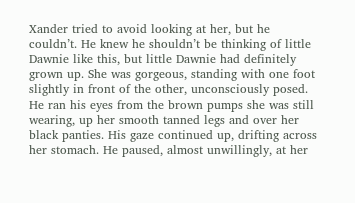Xander tried to avoid looking at her, but he couldn’t. He knew he shouldn’t be thinking of little Dawnie like this, but little Dawnie had definitely grown up. She was gorgeous, standing with one foot slightly in front of the other, unconsciously posed. He ran his eyes from the brown pumps she was still wearing, up her smooth tanned legs and over her black panties. His gaze continued up, drifting across her stomach. He paused, almost unwillingly, at her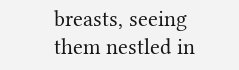breasts, seeing them nestled in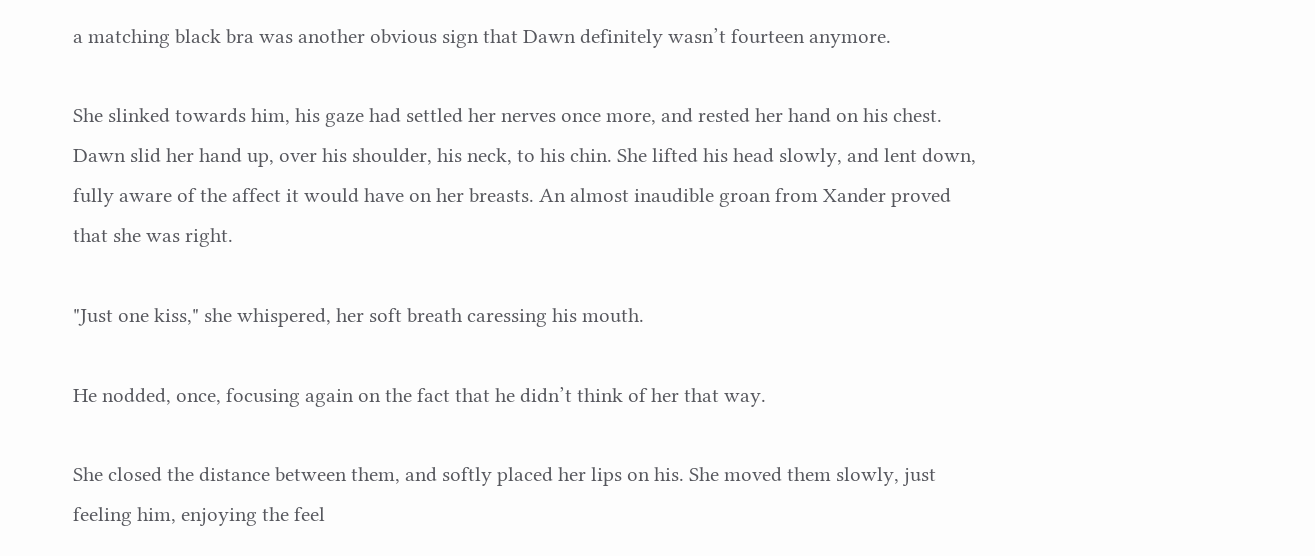a matching black bra was another obvious sign that Dawn definitely wasn’t fourteen anymore.

She slinked towards him, his gaze had settled her nerves once more, and rested her hand on his chest. Dawn slid her hand up, over his shoulder, his neck, to his chin. She lifted his head slowly, and lent down, fully aware of the affect it would have on her breasts. An almost inaudible groan from Xander proved that she was right.

"Just one kiss," she whispered, her soft breath caressing his mouth.

He nodded, once, focusing again on the fact that he didn’t think of her that way.

She closed the distance between them, and softly placed her lips on his. She moved them slowly, just feeling him, enjoying the feel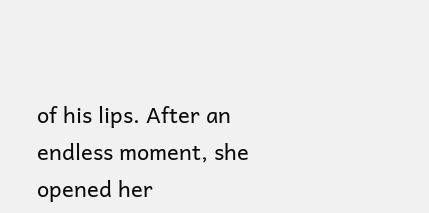of his lips. After an endless moment, she opened her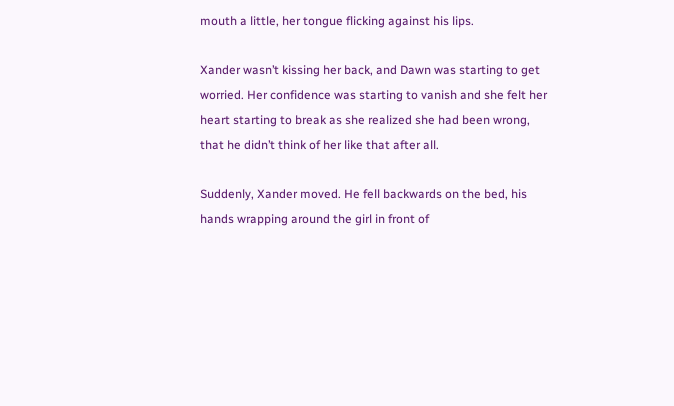mouth a little, her tongue flicking against his lips.

Xander wasn’t kissing her back, and Dawn was starting to get worried. Her confidence was starting to vanish and she felt her heart starting to break as she realized she had been wrong, that he didn’t think of her like that after all.

Suddenly, Xander moved. He fell backwards on the bed, his hands wrapping around the girl in front of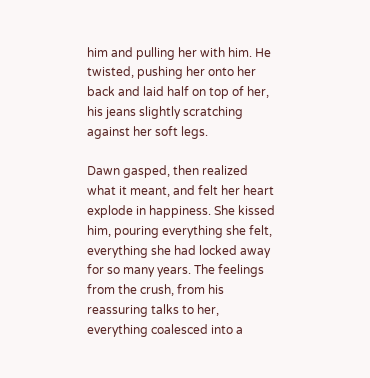him and pulling her with him. He twisted, pushing her onto her back and laid half on top of her, his jeans slightly scratching against her soft legs.

Dawn gasped, then realized what it meant, and felt her heart explode in happiness. She kissed him, pouring everything she felt, everything she had locked away for so many years. The feelings from the crush, from his reassuring talks to her, everything coalesced into a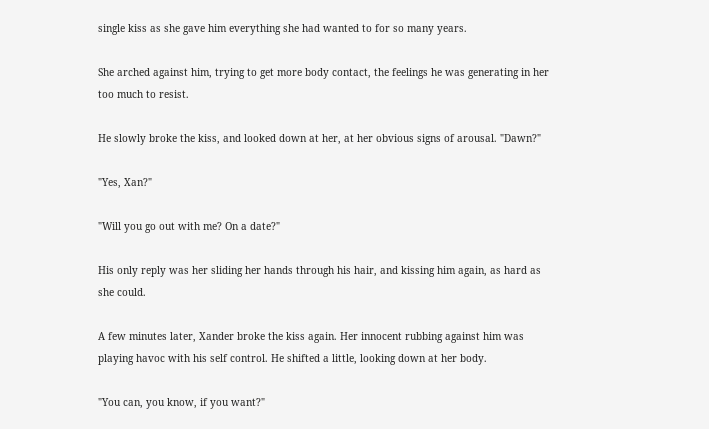single kiss as she gave him everything she had wanted to for so many years.

She arched against him, trying to get more body contact, the feelings he was generating in her too much to resist.

He slowly broke the kiss, and looked down at her, at her obvious signs of arousal. "Dawn?"

"Yes, Xan?"

"Will you go out with me? On a date?"

His only reply was her sliding her hands through his hair, and kissing him again, as hard as she could.

A few minutes later, Xander broke the kiss again. Her innocent rubbing against him was playing havoc with his self control. He shifted a little, looking down at her body.

"You can, you know, if you want?"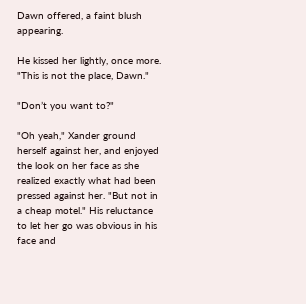Dawn offered, a faint blush appearing.

He kissed her lightly, once more. "This is not the place, Dawn."

"Don’t you want to?"

"Oh yeah," Xander ground herself against her, and enjoyed the look on her face as she realized exactly what had been pressed against her. "But not in a cheap motel." His reluctance to let her go was obvious in his face and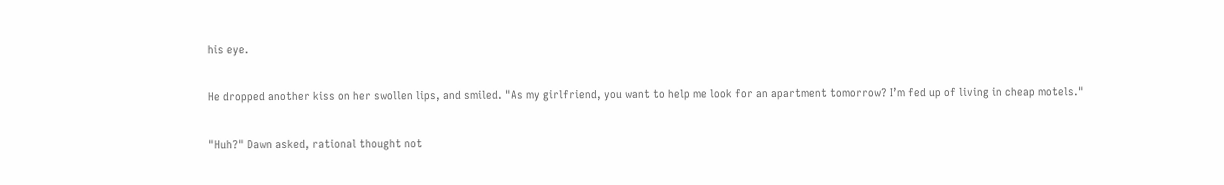his eye.

He dropped another kiss on her swollen lips, and smiled. "As my girlfriend, you want to help me look for an apartment tomorrow? I’m fed up of living in cheap motels."

"Huh?" Dawn asked, rational thought not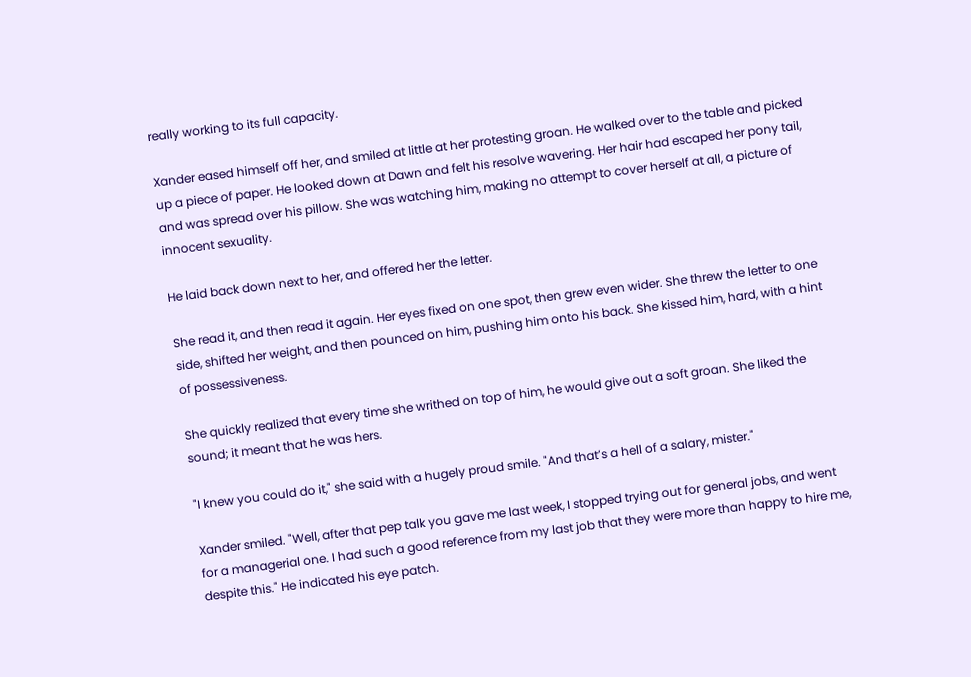really working to its full capacity.

Xander eased himself off her, and smiled at little at her protesting groan. He walked over to the table and picked up a piece of paper. He looked down at Dawn and felt his resolve wavering. Her hair had escaped her pony tail, and was spread over his pillow. She was watching him, making no attempt to cover herself at all, a picture of innocent sexuality.

He laid back down next to her, and offered her the letter.

She read it, and then read it again. Her eyes fixed on one spot, then grew even wider. She threw the letter to one side, shifted her weight, and then pounced on him, pushing him onto his back. She kissed him, hard, with a hint of possessiveness.

She quickly realized that every time she writhed on top of him, he would give out a soft groan. She liked the sound; it meant that he was hers.

"I knew you could do it," she said with a hugely proud smile. "And that’s a hell of a salary, mister."

Xander smiled. "Well, after that pep talk you gave me last week, I stopped trying out for general jobs, and went for a managerial one. I had such a good reference from my last job that they were more than happy to hire me, despite this." He indicated his eye patch.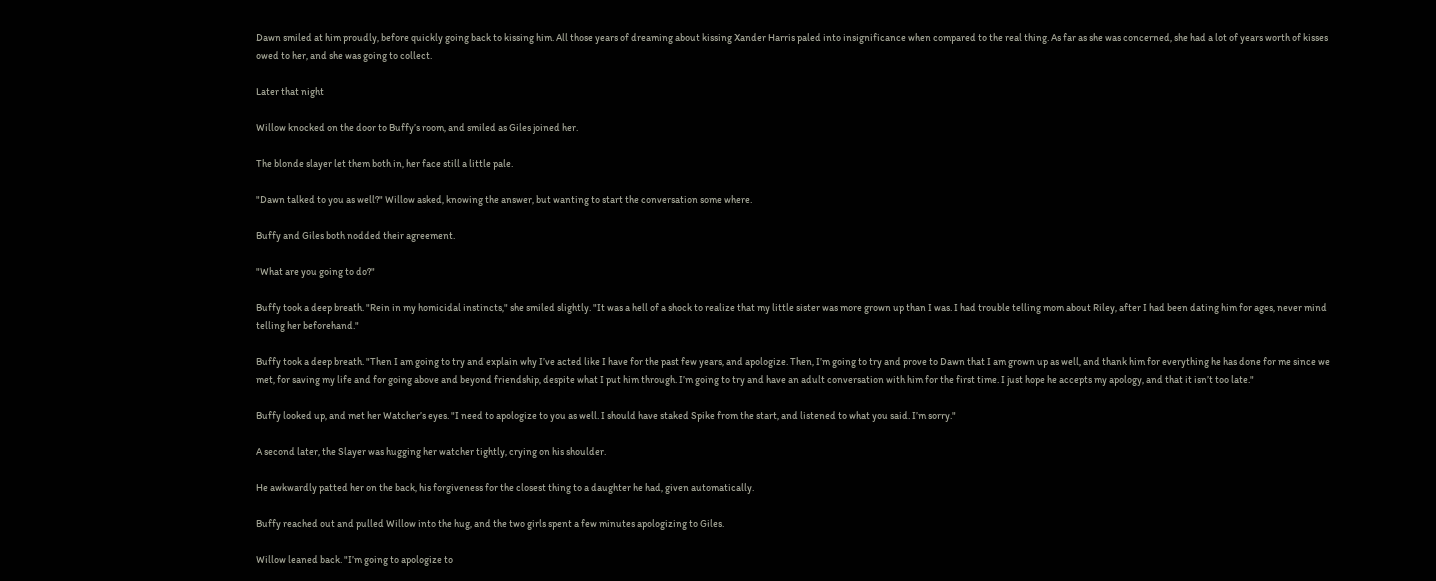Dawn smiled at him proudly, before quickly going back to kissing him. All those years of dreaming about kissing Xander Harris paled into insignificance when compared to the real thing. As far as she was concerned, she had a lot of years worth of kisses owed to her, and she was going to collect.

Later that night

Willow knocked on the door to Buffy’s room, and smiled as Giles joined her.

The blonde slayer let them both in, her face still a little pale.

"Dawn talked to you as well?" Willow asked, knowing the answer, but wanting to start the conversation some where.

Buffy and Giles both nodded their agreement.

"What are you going to do?"

Buffy took a deep breath. "Rein in my homicidal instincts," she smiled slightly. "It was a hell of a shock to realize that my little sister was more grown up than I was. I had trouble telling mom about Riley, after I had been dating him for ages, never mind telling her beforehand."

Buffy took a deep breath. "Then I am going to try and explain why I’ve acted like I have for the past few years, and apologize. Then, I’m going to try and prove to Dawn that I am grown up as well, and thank him for everything he has done for me since we met, for saving my life and for going above and beyond friendship, despite what I put him through. I’m going to try and have an adult conversation with him for the first time. I just hope he accepts my apology, and that it isn’t too late."

Buffy looked up, and met her Watcher’s eyes. "I need to apologize to you as well. I should have staked Spike from the start, and listened to what you said. I’m sorry."

A second later, the Slayer was hugging her watcher tightly, crying on his shoulder.

He awkwardly patted her on the back, his forgiveness for the closest thing to a daughter he had, given automatically.

Buffy reached out and pulled Willow into the hug, and the two girls spent a few minutes apologizing to Giles.

Willow leaned back. "I’m going to apologize to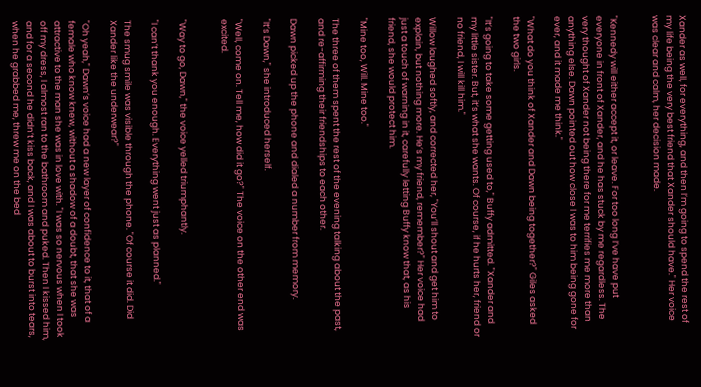Xander as well, for everything, and then I’m going to spend the rest of my life being the very best friend that Xander should have." Her voice was clear and calm, her decision made.


"Kennedy will either accept it, or leave. For too long I’ve have put everyone in front of Xander, and he has stuck by me regardless. The very thought of Xander not being there for me terrifies me more than anything else. Dawn pointed out how close I was to him being gone for ever, and it made me think."

"What do you think of Xander and Dawn being together?" Giles asked the two girls.

"It’s going to take some getting used to," Buffy admitted. "Xander and my little sister. But, it’s what she wants. Of course, if he hurts her, friend or no friend, I will kill him."

Willow laughed softly, and corrected her, "You’ll shout and get him to explain, but nothing more. He’s my friend, remember?" Her voice had just a touch of warning in it, carefully letting Buffy know that, as his friend, she would protect him.

"Mine too, Will. Mine too."

The three of them spent the rest of the evening talking about the past, and re-affirming their friendships to each other.

Dawn picked up the phone and dialed a number from memory.

"It’s Dawn," she introduced herself.

"Well, come on. Tell me, how did it go?" The voice on the other end was excited.


"Way to go, Dawn," the voice yelled triumphantly.

"I can’t thank you enough. Everything went just as planned."

The smug smile was visible through the phone. "Of course it did. Did Xander like the underwear?"

"Oh yeah," Dawn’s voice had a new layer of confidence to it, that of a female who know knew, without a shadow of a doubt, that she was attractive to the man she was in love with. "I was so nervous when I took off my dress, I almost ran to the bathroom and puked. Then I kissed him, and for a second he didn’t kiss back, and I was about to burst into tears, when he grabbed me, threw me on the bed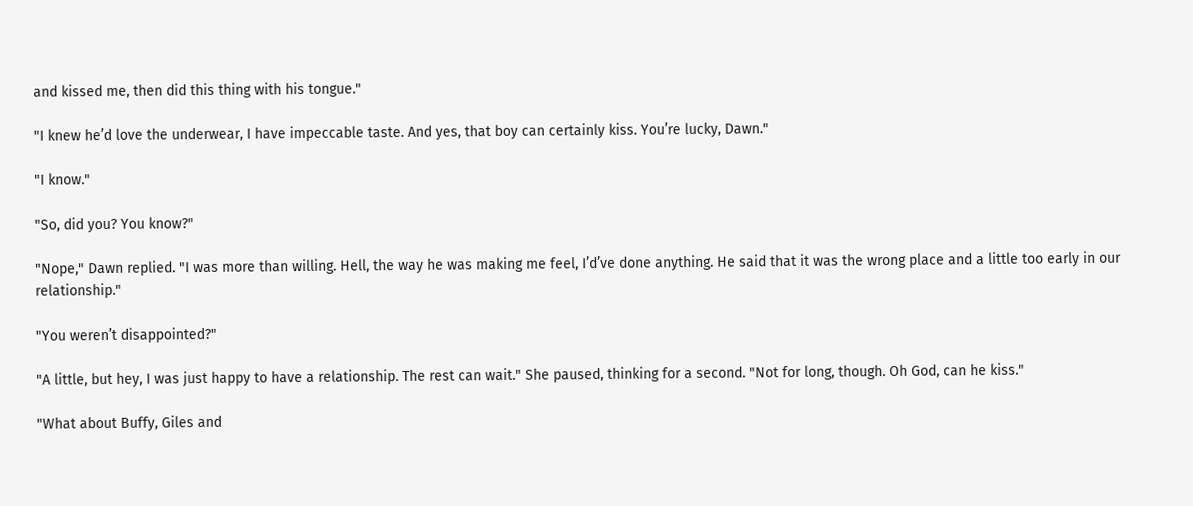and kissed me, then did this thing with his tongue."

"I knew he’d love the underwear, I have impeccable taste. And yes, that boy can certainly kiss. You’re lucky, Dawn."

"I know."

"So, did you? You know?"

"Nope," Dawn replied. "I was more than willing. Hell, the way he was making me feel, I’d’ve done anything. He said that it was the wrong place and a little too early in our relationship."

"You weren’t disappointed?"

"A little, but hey, I was just happy to have a relationship. The rest can wait." She paused, thinking for a second. "Not for long, though. Oh God, can he kiss."

"What about Buffy, Giles and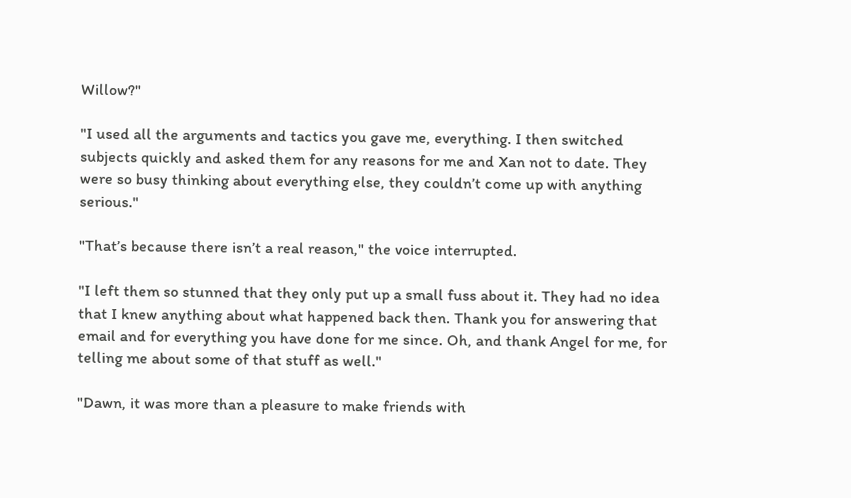Willow?"

"I used all the arguments and tactics you gave me, everything. I then switched subjects quickly and asked them for any reasons for me and Xan not to date. They were so busy thinking about everything else, they couldn’t come up with anything serious."

"That’s because there isn’t a real reason," the voice interrupted.

"I left them so stunned that they only put up a small fuss about it. They had no idea that I knew anything about what happened back then. Thank you for answering that email and for everything you have done for me since. Oh, and thank Angel for me, for telling me about some of that stuff as well."

"Dawn, it was more than a pleasure to make friends with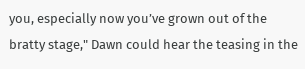you, especially now you’ve grown out of the bratty stage," Dawn could hear the teasing in the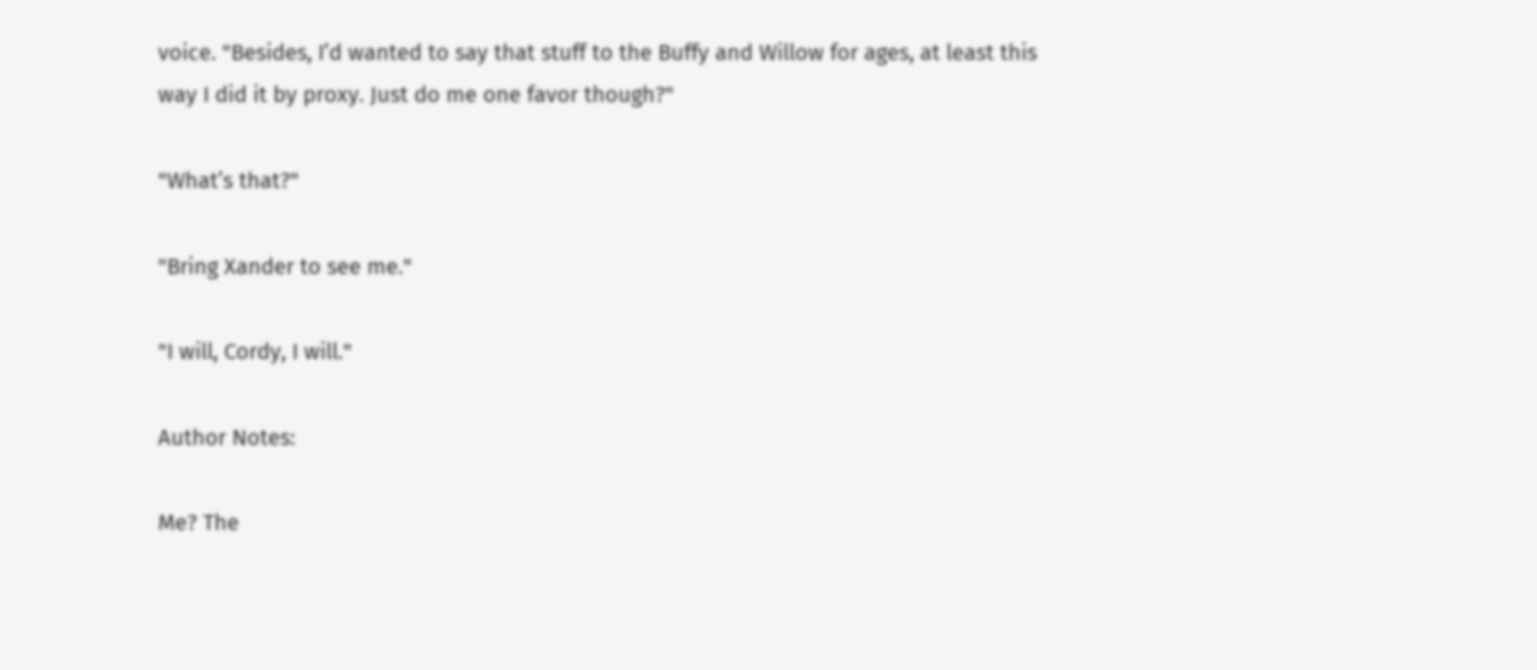voice. "Besides, I’d wanted to say that stuff to the Buffy and Willow for ages, at least this way I did it by proxy. Just do me one favor though?"

"What’s that?"

"Bring Xander to see me."

"I will, Cordy, I will."

Author Notes:

Me? The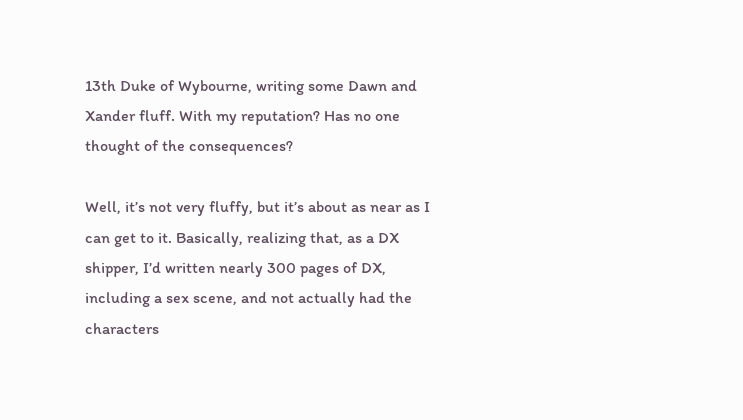13th Duke of Wybourne, writing some Dawn and Xander fluff. With my reputation? Has no one thought of the consequences?

Well, it’s not very fluffy, but it’s about as near as I can get to it. Basically, realizing that, as a DX shipper, I’d written nearly 300 pages of DX, including a sex scene, and not actually had the characters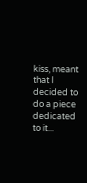kiss, meant that I decided to do a piece dedicated to it...